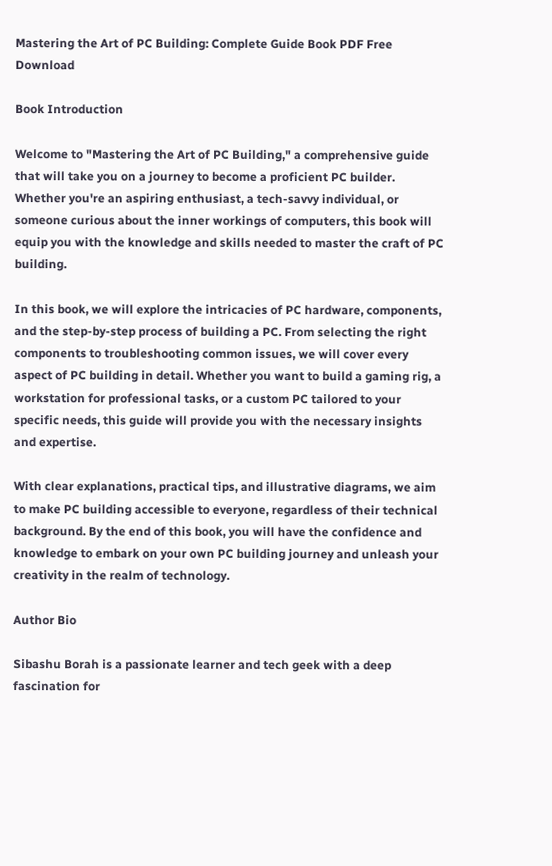Mastering the Art of PC Building: Complete Guide Book PDF Free Download

Book Introduction

Welcome to "Mastering the Art of PC Building," a comprehensive guide that will take you on a journey to become a proficient PC builder. Whether you're an aspiring enthusiast, a tech-savvy individual, or someone curious about the inner workings of computers, this book will equip you with the knowledge and skills needed to master the craft of PC building.

In this book, we will explore the intricacies of PC hardware, components, and the step-by-step process of building a PC. From selecting the right components to troubleshooting common issues, we will cover every aspect of PC building in detail. Whether you want to build a gaming rig, a workstation for professional tasks, or a custom PC tailored to your specific needs, this guide will provide you with the necessary insights and expertise.

With clear explanations, practical tips, and illustrative diagrams, we aim to make PC building accessible to everyone, regardless of their technical background. By the end of this book, you will have the confidence and knowledge to embark on your own PC building journey and unleash your creativity in the realm of technology.

Author Bio

Sibashu Borah is a passionate learner and tech geek with a deep fascination for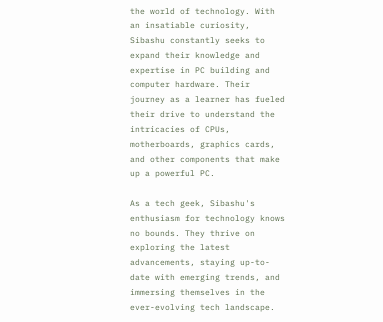the world of technology. With an insatiable curiosity, Sibashu constantly seeks to expand their knowledge and expertise in PC building and computer hardware. Their journey as a learner has fueled their drive to understand the intricacies of CPUs, motherboards, graphics cards, and other components that make up a powerful PC.

As a tech geek, Sibashu's enthusiasm for technology knows no bounds. They thrive on exploring the latest advancements, staying up-to-date with emerging trends, and immersing themselves in the ever-evolving tech landscape.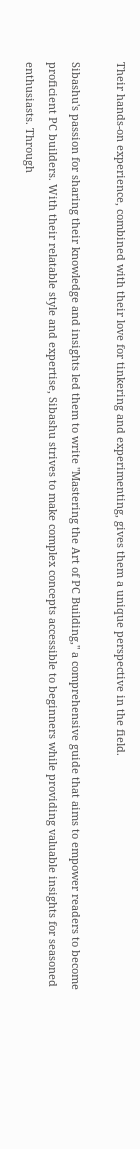Their hands-on experience, combined with their love for tinkering and experimenting, gives them a unique perspective in the field.

Sibashu's passion for sharing their knowledge and insights led them to write "Mastering the Art of PC Building," a comprehensive guide that aims to empower readers to become proficient PC builders. With their relatable style and expertise, Sibashu strives to make complex concepts accessible to beginners while providing valuable insights for seasoned enthusiasts. Through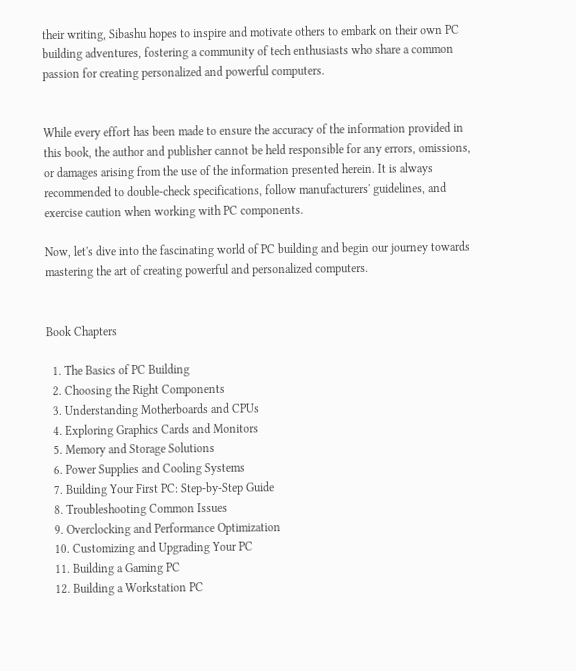their writing, Sibashu hopes to inspire and motivate others to embark on their own PC building adventures, fostering a community of tech enthusiasts who share a common passion for creating personalized and powerful computers.


While every effort has been made to ensure the accuracy of the information provided in this book, the author and publisher cannot be held responsible for any errors, omissions, or damages arising from the use of the information presented herein. It is always recommended to double-check specifications, follow manufacturers' guidelines, and exercise caution when working with PC components.

Now, let's dive into the fascinating world of PC building and begin our journey towards mastering the art of creating powerful and personalized computers.


Book Chapters

  1. The Basics of PC Building
  2. Choosing the Right Components
  3. Understanding Motherboards and CPUs
  4. Exploring Graphics Cards and Monitors
  5. Memory and Storage Solutions
  6. Power Supplies and Cooling Systems
  7. Building Your First PC: Step-by-Step Guide
  8. Troubleshooting Common Issues
  9. Overclocking and Performance Optimization
  10. Customizing and Upgrading Your PC
  11. Building a Gaming PC
  12. Building a Workstation PC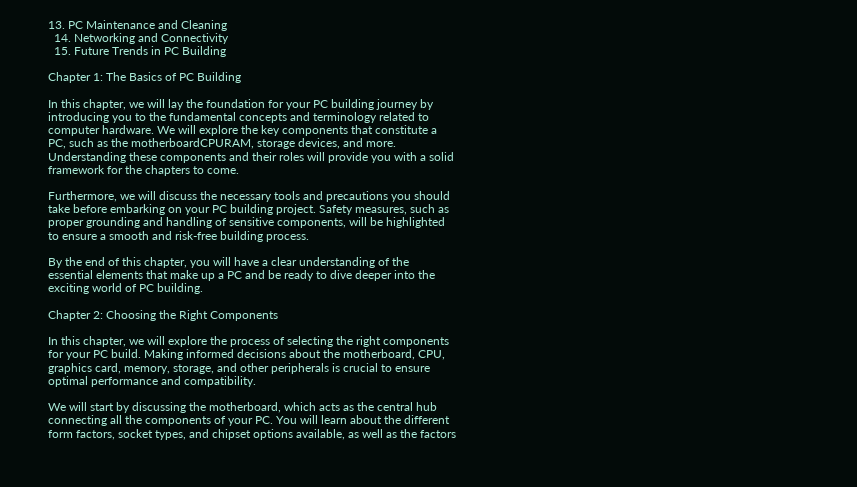13. PC Maintenance and Cleaning
  14. Networking and Connectivity
  15. Future Trends in PC Building

Chapter 1: The Basics of PC Building

In this chapter, we will lay the foundation for your PC building journey by introducing you to the fundamental concepts and terminology related to computer hardware. We will explore the key components that constitute a PC, such as the motherboardCPURAM, storage devices, and more. Understanding these components and their roles will provide you with a solid framework for the chapters to come.

Furthermore, we will discuss the necessary tools and precautions you should take before embarking on your PC building project. Safety measures, such as proper grounding and handling of sensitive components, will be highlighted to ensure a smooth and risk-free building process.

By the end of this chapter, you will have a clear understanding of the essential elements that make up a PC and be ready to dive deeper into the exciting world of PC building.

Chapter 2: Choosing the Right Components

In this chapter, we will explore the process of selecting the right components for your PC build. Making informed decisions about the motherboard, CPU, graphics card, memory, storage, and other peripherals is crucial to ensure optimal performance and compatibility.

We will start by discussing the motherboard, which acts as the central hub connecting all the components of your PC. You will learn about the different form factors, socket types, and chipset options available, as well as the factors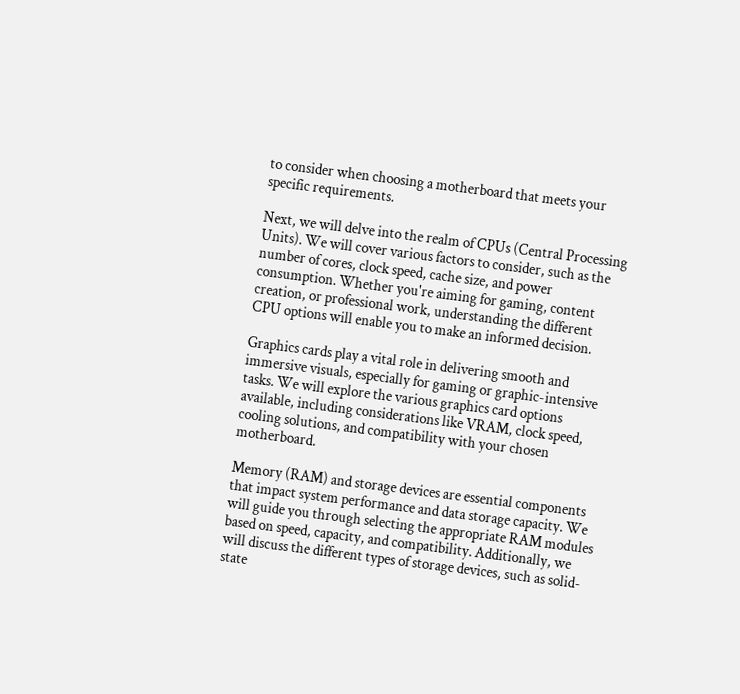to consider when choosing a motherboard that meets your specific requirements.

Next, we will delve into the realm of CPUs (Central Processing Units). We will cover various factors to consider, such as the number of cores, clock speed, cache size, and power consumption. Whether you're aiming for gaming, content creation, or professional work, understanding the different CPU options will enable you to make an informed decision.

Graphics cards play a vital role in delivering smooth and immersive visuals, especially for gaming or graphic-intensive tasks. We will explore the various graphics card options available, including considerations like VRAM, clock speed, cooling solutions, and compatibility with your chosen motherboard.

Memory (RAM) and storage devices are essential components that impact system performance and data storage capacity. We will guide you through selecting the appropriate RAM modules based on speed, capacity, and compatibility. Additionally, we will discuss the different types of storage devices, such as solid-state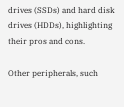drives (SSDs) and hard disk drives (HDDs), highlighting their pros and cons.

Other peripherals, such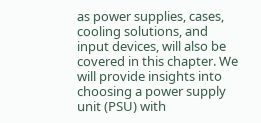as power supplies, cases, cooling solutions, and input devices, will also be covered in this chapter. We will provide insights into choosing a power supply unit (PSU) with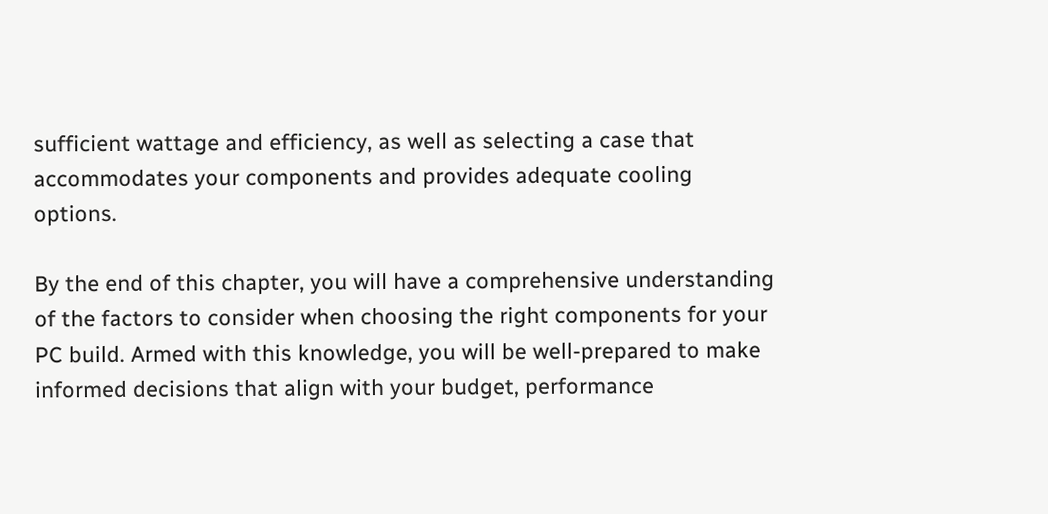sufficient wattage and efficiency, as well as selecting a case that accommodates your components and provides adequate cooling options.

By the end of this chapter, you will have a comprehensive understanding of the factors to consider when choosing the right components for your PC build. Armed with this knowledge, you will be well-prepared to make informed decisions that align with your budget, performance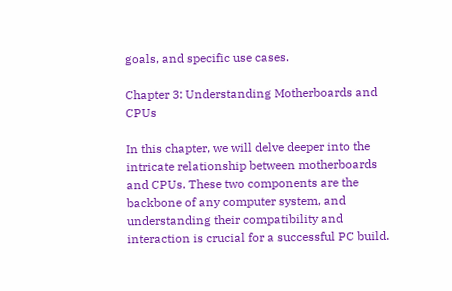goals, and specific use cases.

Chapter 3: Understanding Motherboards and CPUs

In this chapter, we will delve deeper into the intricate relationship between motherboards and CPUs. These two components are the backbone of any computer system, and understanding their compatibility and interaction is crucial for a successful PC build.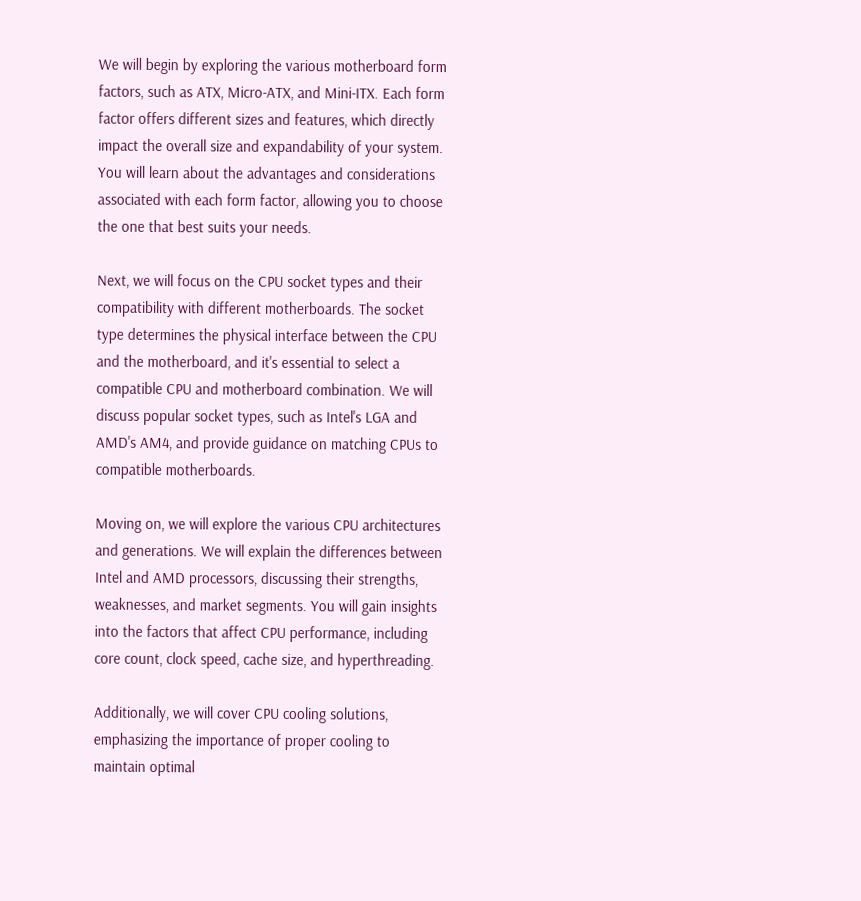We will begin by exploring the various motherboard form factors, such as ATX, Micro-ATX, and Mini-ITX. Each form factor offers different sizes and features, which directly impact the overall size and expandability of your system. You will learn about the advantages and considerations associated with each form factor, allowing you to choose the one that best suits your needs.

Next, we will focus on the CPU socket types and their compatibility with different motherboards. The socket type determines the physical interface between the CPU and the motherboard, and it's essential to select a compatible CPU and motherboard combination. We will discuss popular socket types, such as Intel's LGA and AMD's AM4, and provide guidance on matching CPUs to compatible motherboards.

Moving on, we will explore the various CPU architectures and generations. We will explain the differences between Intel and AMD processors, discussing their strengths, weaknesses, and market segments. You will gain insights into the factors that affect CPU performance, including core count, clock speed, cache size, and hyperthreading.

Additionally, we will cover CPU cooling solutions, emphasizing the importance of proper cooling to maintain optimal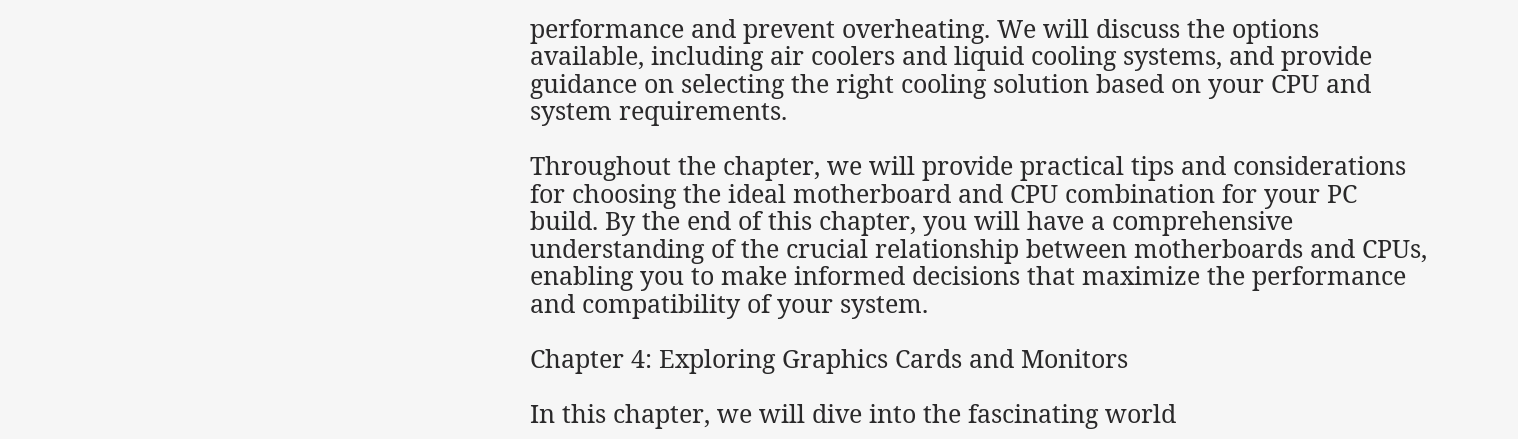performance and prevent overheating. We will discuss the options available, including air coolers and liquid cooling systems, and provide guidance on selecting the right cooling solution based on your CPU and system requirements.

Throughout the chapter, we will provide practical tips and considerations for choosing the ideal motherboard and CPU combination for your PC build. By the end of this chapter, you will have a comprehensive understanding of the crucial relationship between motherboards and CPUs, enabling you to make informed decisions that maximize the performance and compatibility of your system.

Chapter 4: Exploring Graphics Cards and Monitors

In this chapter, we will dive into the fascinating world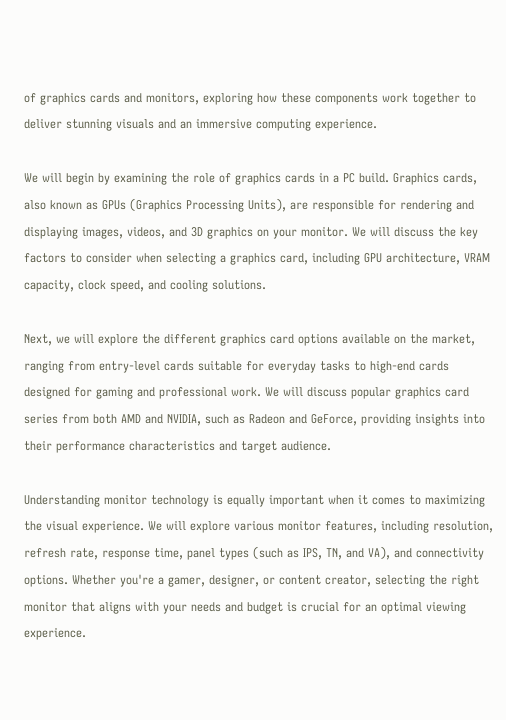of graphics cards and monitors, exploring how these components work together to deliver stunning visuals and an immersive computing experience.

We will begin by examining the role of graphics cards in a PC build. Graphics cards, also known as GPUs (Graphics Processing Units), are responsible for rendering and displaying images, videos, and 3D graphics on your monitor. We will discuss the key factors to consider when selecting a graphics card, including GPU architecture, VRAM capacity, clock speed, and cooling solutions.

Next, we will explore the different graphics card options available on the market, ranging from entry-level cards suitable for everyday tasks to high-end cards designed for gaming and professional work. We will discuss popular graphics card series from both AMD and NVIDIA, such as Radeon and GeForce, providing insights into their performance characteristics and target audience.

Understanding monitor technology is equally important when it comes to maximizing the visual experience. We will explore various monitor features, including resolution, refresh rate, response time, panel types (such as IPS, TN, and VA), and connectivity options. Whether you're a gamer, designer, or content creator, selecting the right monitor that aligns with your needs and budget is crucial for an optimal viewing experience.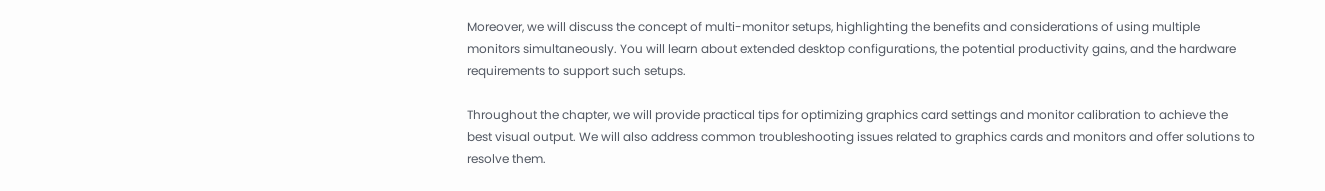Moreover, we will discuss the concept of multi-monitor setups, highlighting the benefits and considerations of using multiple monitors simultaneously. You will learn about extended desktop configurations, the potential productivity gains, and the hardware requirements to support such setups.

Throughout the chapter, we will provide practical tips for optimizing graphics card settings and monitor calibration to achieve the best visual output. We will also address common troubleshooting issues related to graphics cards and monitors and offer solutions to resolve them.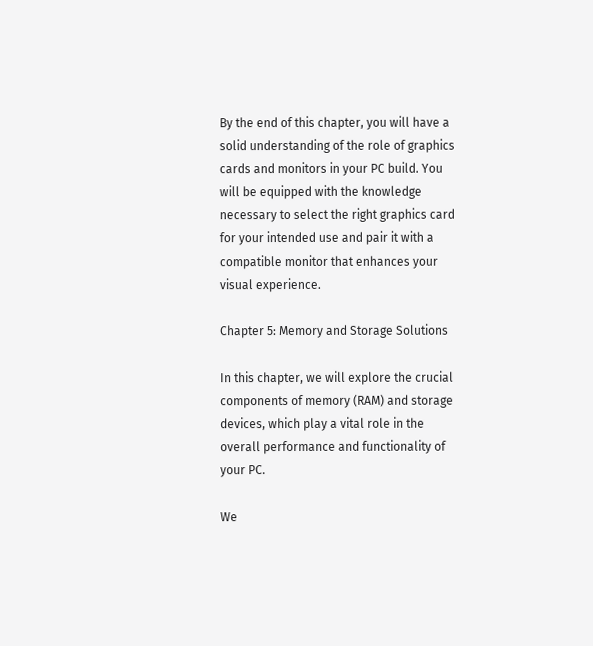By the end of this chapter, you will have a solid understanding of the role of graphics cards and monitors in your PC build. You will be equipped with the knowledge necessary to select the right graphics card for your intended use and pair it with a compatible monitor that enhances your visual experience.

Chapter 5: Memory and Storage Solutions

In this chapter, we will explore the crucial components of memory (RAM) and storage devices, which play a vital role in the overall performance and functionality of your PC.

We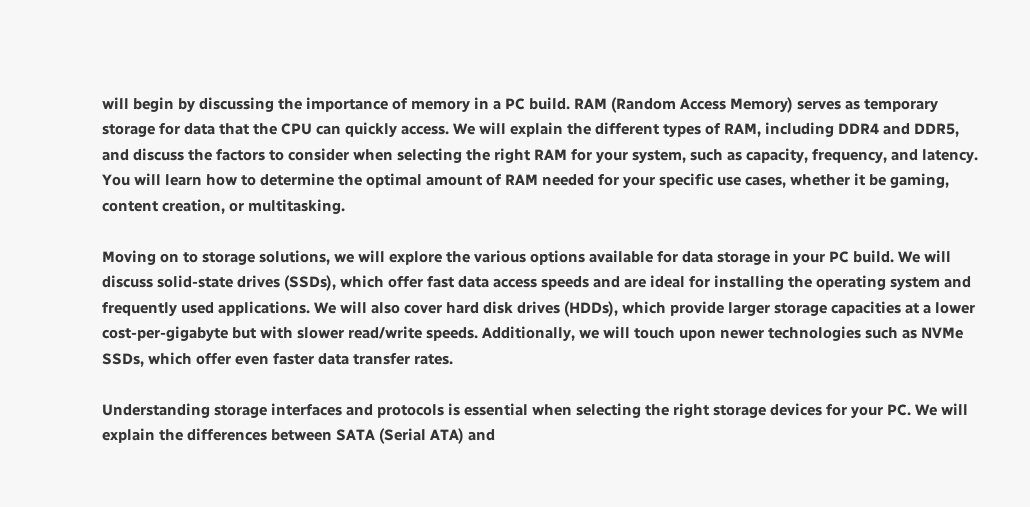will begin by discussing the importance of memory in a PC build. RAM (Random Access Memory) serves as temporary storage for data that the CPU can quickly access. We will explain the different types of RAM, including DDR4 and DDR5, and discuss the factors to consider when selecting the right RAM for your system, such as capacity, frequency, and latency. You will learn how to determine the optimal amount of RAM needed for your specific use cases, whether it be gaming, content creation, or multitasking.

Moving on to storage solutions, we will explore the various options available for data storage in your PC build. We will discuss solid-state drives (SSDs), which offer fast data access speeds and are ideal for installing the operating system and frequently used applications. We will also cover hard disk drives (HDDs), which provide larger storage capacities at a lower cost-per-gigabyte but with slower read/write speeds. Additionally, we will touch upon newer technologies such as NVMe SSDs, which offer even faster data transfer rates.

Understanding storage interfaces and protocols is essential when selecting the right storage devices for your PC. We will explain the differences between SATA (Serial ATA) and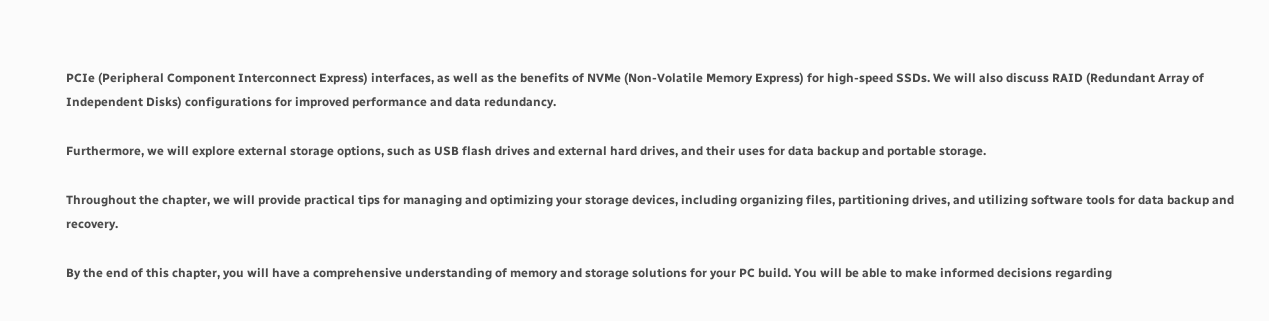PCIe (Peripheral Component Interconnect Express) interfaces, as well as the benefits of NVMe (Non-Volatile Memory Express) for high-speed SSDs. We will also discuss RAID (Redundant Array of Independent Disks) configurations for improved performance and data redundancy.

Furthermore, we will explore external storage options, such as USB flash drives and external hard drives, and their uses for data backup and portable storage.

Throughout the chapter, we will provide practical tips for managing and optimizing your storage devices, including organizing files, partitioning drives, and utilizing software tools for data backup and recovery.

By the end of this chapter, you will have a comprehensive understanding of memory and storage solutions for your PC build. You will be able to make informed decisions regarding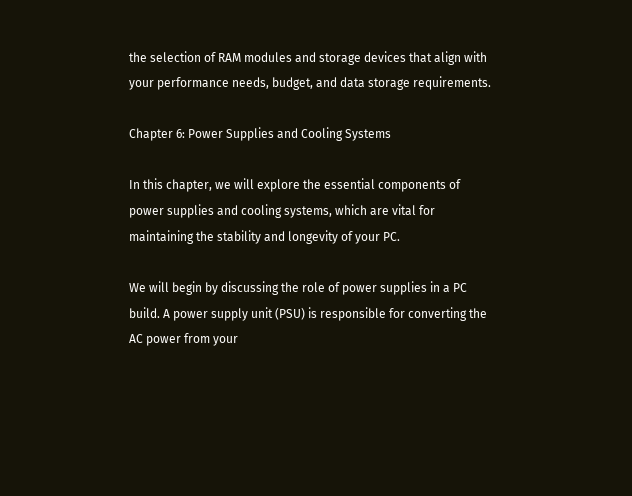the selection of RAM modules and storage devices that align with your performance needs, budget, and data storage requirements.

Chapter 6: Power Supplies and Cooling Systems

In this chapter, we will explore the essential components of power supplies and cooling systems, which are vital for maintaining the stability and longevity of your PC.

We will begin by discussing the role of power supplies in a PC build. A power supply unit (PSU) is responsible for converting the AC power from your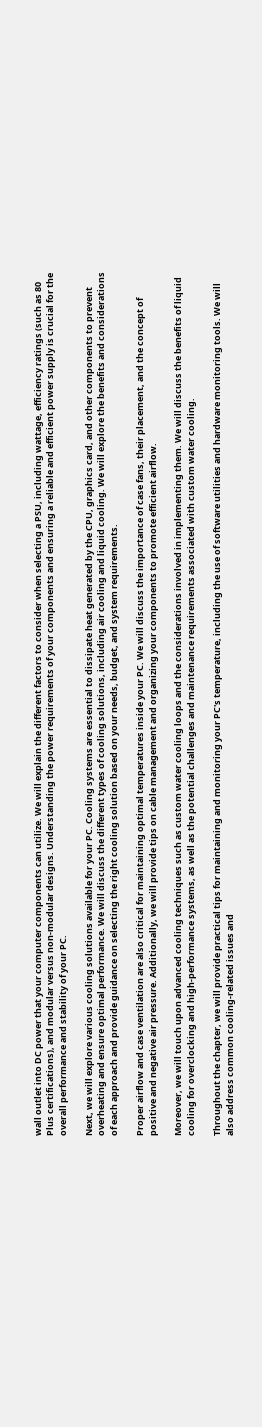wall outlet into DC power that your computer components can utilize. We will explain the different factors to consider when selecting a PSU, including wattage, efficiency ratings (such as 80 Plus certifications), and modular versus non-modular designs. Understanding the power requirements of your components and ensuring a reliable and efficient power supply is crucial for the overall performance and stability of your PC.

Next, we will explore various cooling solutions available for your PC. Cooling systems are essential to dissipate heat generated by the CPU, graphics card, and other components to prevent overheating and ensure optimal performance. We will discuss the different types of cooling solutions, including air cooling and liquid cooling. We will explore the benefits and considerations of each approach and provide guidance on selecting the right cooling solution based on your needs, budget, and system requirements.

Proper airflow and case ventilation are also critical for maintaining optimal temperatures inside your PC. We will discuss the importance of case fans, their placement, and the concept of positive and negative air pressure. Additionally, we will provide tips on cable management and organizing your components to promote efficient airflow.

Moreover, we will touch upon advanced cooling techniques such as custom water cooling loops and the considerations involved in implementing them. We will discuss the benefits of liquid cooling for overclocking and high-performance systems, as well as the potential challenges and maintenance requirements associated with custom water cooling.

Throughout the chapter, we will provide practical tips for maintaining and monitoring your PC's temperature, including the use of software utilities and hardware monitoring tools. We will also address common cooling-related issues and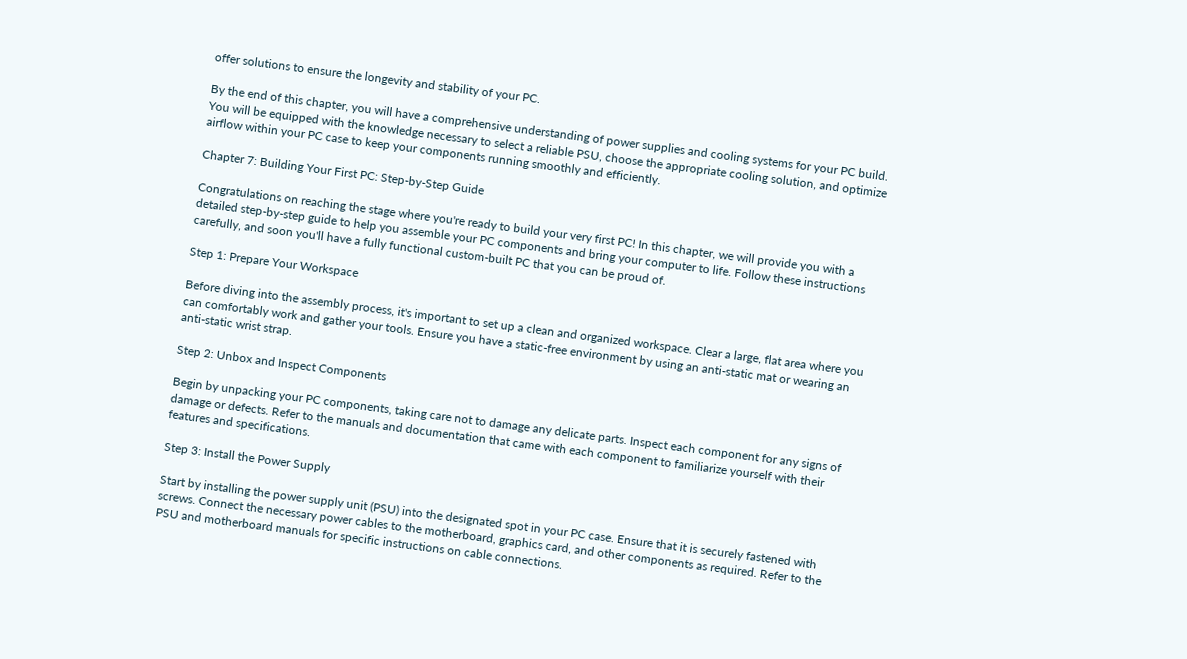offer solutions to ensure the longevity and stability of your PC.

By the end of this chapter, you will have a comprehensive understanding of power supplies and cooling systems for your PC build. You will be equipped with the knowledge necessary to select a reliable PSU, choose the appropriate cooling solution, and optimize airflow within your PC case to keep your components running smoothly and efficiently.

Chapter 7: Building Your First PC: Step-by-Step Guide

Congratulations on reaching the stage where you're ready to build your very first PC! In this chapter, we will provide you with a detailed step-by-step guide to help you assemble your PC components and bring your computer to life. Follow these instructions carefully, and soon you'll have a fully functional custom-built PC that you can be proud of.

Step 1: Prepare Your Workspace

Before diving into the assembly process, it's important to set up a clean and organized workspace. Clear a large, flat area where you can comfortably work and gather your tools. Ensure you have a static-free environment by using an anti-static mat or wearing an anti-static wrist strap.

Step 2: Unbox and Inspect Components

Begin by unpacking your PC components, taking care not to damage any delicate parts. Inspect each component for any signs of damage or defects. Refer to the manuals and documentation that came with each component to familiarize yourself with their features and specifications.

Step 3: Install the Power Supply

Start by installing the power supply unit (PSU) into the designated spot in your PC case. Ensure that it is securely fastened with screws. Connect the necessary power cables to the motherboard, graphics card, and other components as required. Refer to the PSU and motherboard manuals for specific instructions on cable connections.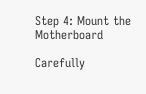Step 4: Mount the Motherboard

Carefully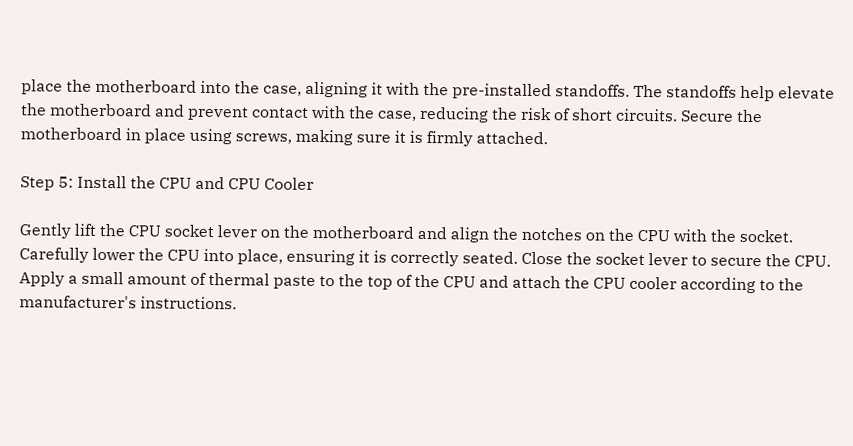place the motherboard into the case, aligning it with the pre-installed standoffs. The standoffs help elevate the motherboard and prevent contact with the case, reducing the risk of short circuits. Secure the motherboard in place using screws, making sure it is firmly attached.

Step 5: Install the CPU and CPU Cooler

Gently lift the CPU socket lever on the motherboard and align the notches on the CPU with the socket. Carefully lower the CPU into place, ensuring it is correctly seated. Close the socket lever to secure the CPU. Apply a small amount of thermal paste to the top of the CPU and attach the CPU cooler according to the manufacturer's instructions.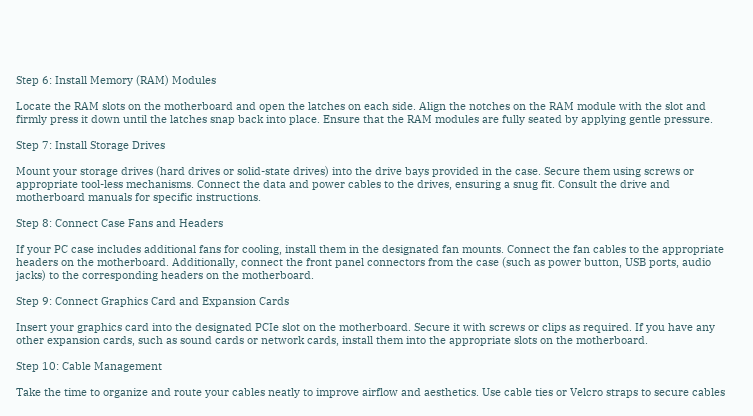Step 6: Install Memory (RAM) Modules

Locate the RAM slots on the motherboard and open the latches on each side. Align the notches on the RAM module with the slot and firmly press it down until the latches snap back into place. Ensure that the RAM modules are fully seated by applying gentle pressure.

Step 7: Install Storage Drives

Mount your storage drives (hard drives or solid-state drives) into the drive bays provided in the case. Secure them using screws or appropriate tool-less mechanisms. Connect the data and power cables to the drives, ensuring a snug fit. Consult the drive and motherboard manuals for specific instructions.

Step 8: Connect Case Fans and Headers

If your PC case includes additional fans for cooling, install them in the designated fan mounts. Connect the fan cables to the appropriate headers on the motherboard. Additionally, connect the front panel connectors from the case (such as power button, USB ports, audio jacks) to the corresponding headers on the motherboard.

Step 9: Connect Graphics Card and Expansion Cards

Insert your graphics card into the designated PCIe slot on the motherboard. Secure it with screws or clips as required. If you have any other expansion cards, such as sound cards or network cards, install them into the appropriate slots on the motherboard.

Step 10: Cable Management

Take the time to organize and route your cables neatly to improve airflow and aesthetics. Use cable ties or Velcro straps to secure cables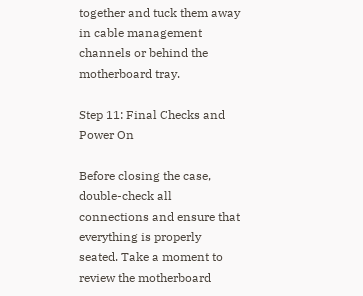together and tuck them away in cable management channels or behind the motherboard tray.

Step 11: Final Checks and Power On

Before closing the case, double-check all connections and ensure that everything is properly seated. Take a moment to review the motherboard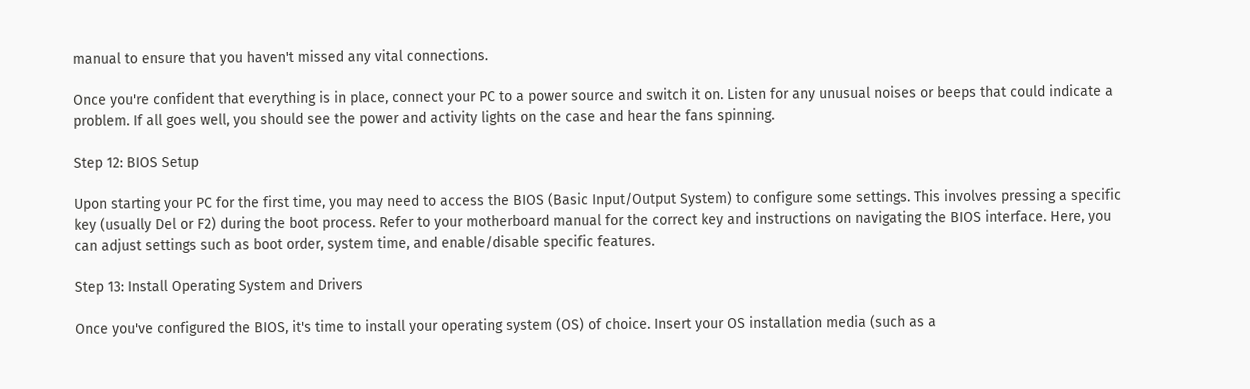manual to ensure that you haven't missed any vital connections.

Once you're confident that everything is in place, connect your PC to a power source and switch it on. Listen for any unusual noises or beeps that could indicate a problem. If all goes well, you should see the power and activity lights on the case and hear the fans spinning.

Step 12: BIOS Setup

Upon starting your PC for the first time, you may need to access the BIOS (Basic Input/Output System) to configure some settings. This involves pressing a specific key (usually Del or F2) during the boot process. Refer to your motherboard manual for the correct key and instructions on navigating the BIOS interface. Here, you can adjust settings such as boot order, system time, and enable/disable specific features.

Step 13: Install Operating System and Drivers

Once you've configured the BIOS, it's time to install your operating system (OS) of choice. Insert your OS installation media (such as a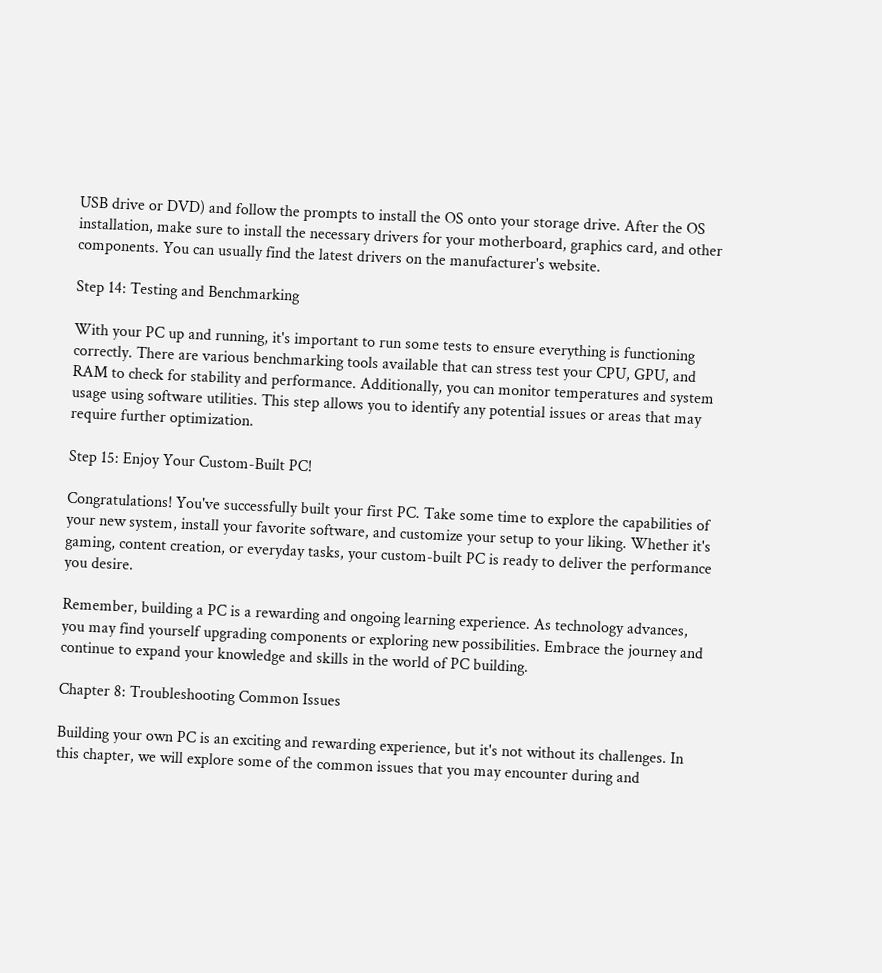USB drive or DVD) and follow the prompts to install the OS onto your storage drive. After the OS installation, make sure to install the necessary drivers for your motherboard, graphics card, and other components. You can usually find the latest drivers on the manufacturer's website.

Step 14: Testing and Benchmarking

With your PC up and running, it's important to run some tests to ensure everything is functioning correctly. There are various benchmarking tools available that can stress test your CPU, GPU, and RAM to check for stability and performance. Additionally, you can monitor temperatures and system usage using software utilities. This step allows you to identify any potential issues or areas that may require further optimization.

Step 15: Enjoy Your Custom-Built PC!

Congratulations! You've successfully built your first PC. Take some time to explore the capabilities of your new system, install your favorite software, and customize your setup to your liking. Whether it's gaming, content creation, or everyday tasks, your custom-built PC is ready to deliver the performance you desire.

Remember, building a PC is a rewarding and ongoing learning experience. As technology advances, you may find yourself upgrading components or exploring new possibilities. Embrace the journey and continue to expand your knowledge and skills in the world of PC building.

Chapter 8: Troubleshooting Common Issues

Building your own PC is an exciting and rewarding experience, but it's not without its challenges. In this chapter, we will explore some of the common issues that you may encounter during and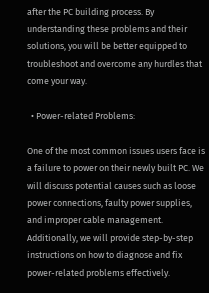after the PC building process. By understanding these problems and their solutions, you will be better equipped to troubleshoot and overcome any hurdles that come your way.

  • Power-related Problems:

One of the most common issues users face is a failure to power on their newly built PC. We will discuss potential causes such as loose power connections, faulty power supplies, and improper cable management. Additionally, we will provide step-by-step instructions on how to diagnose and fix power-related problems effectively.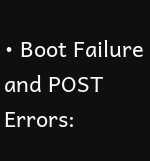• Boot Failure and POST Errors: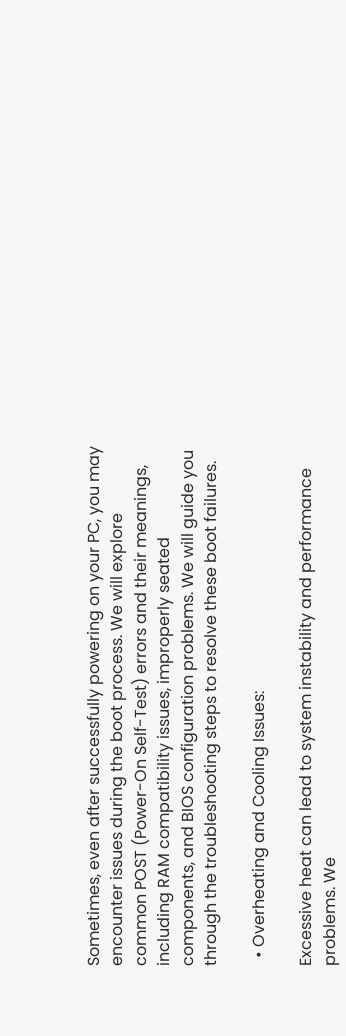Sometimes, even after successfully powering on your PC, you may encounter issues during the boot process. We will explore common POST (Power-On Self-Test) errors and their meanings, including RAM compatibility issues, improperly seated components, and BIOS configuration problems. We will guide you through the troubleshooting steps to resolve these boot failures.

  • Overheating and Cooling Issues:

Excessive heat can lead to system instability and performance problems. We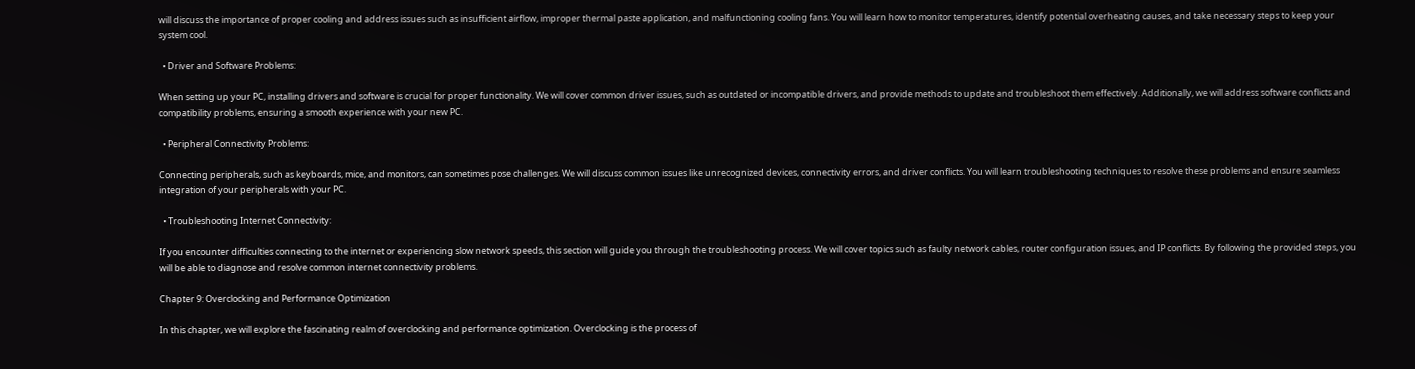will discuss the importance of proper cooling and address issues such as insufficient airflow, improper thermal paste application, and malfunctioning cooling fans. You will learn how to monitor temperatures, identify potential overheating causes, and take necessary steps to keep your system cool.

  • Driver and Software Problems:

When setting up your PC, installing drivers and software is crucial for proper functionality. We will cover common driver issues, such as outdated or incompatible drivers, and provide methods to update and troubleshoot them effectively. Additionally, we will address software conflicts and compatibility problems, ensuring a smooth experience with your new PC.

  • Peripheral Connectivity Problems:

Connecting peripherals, such as keyboards, mice, and monitors, can sometimes pose challenges. We will discuss common issues like unrecognized devices, connectivity errors, and driver conflicts. You will learn troubleshooting techniques to resolve these problems and ensure seamless integration of your peripherals with your PC.

  • Troubleshooting Internet Connectivity:

If you encounter difficulties connecting to the internet or experiencing slow network speeds, this section will guide you through the troubleshooting process. We will cover topics such as faulty network cables, router configuration issues, and IP conflicts. By following the provided steps, you will be able to diagnose and resolve common internet connectivity problems.

Chapter 9: Overclocking and Performance Optimization

In this chapter, we will explore the fascinating realm of overclocking and performance optimization. Overclocking is the process of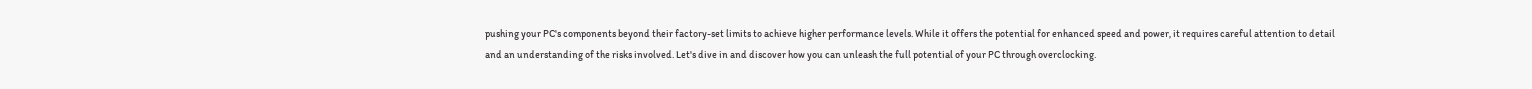pushing your PC's components beyond their factory-set limits to achieve higher performance levels. While it offers the potential for enhanced speed and power, it requires careful attention to detail and an understanding of the risks involved. Let's dive in and discover how you can unleash the full potential of your PC through overclocking.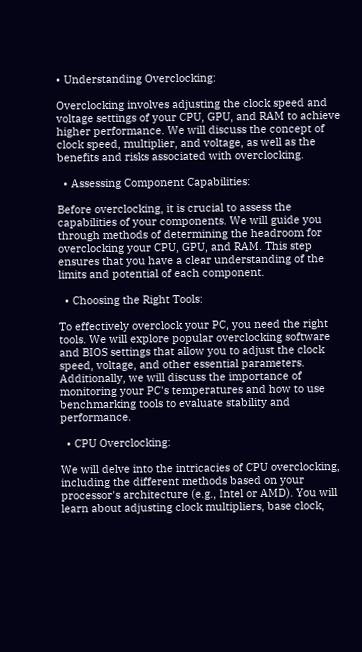• Understanding Overclocking:

Overclocking involves adjusting the clock speed and voltage settings of your CPU, GPU, and RAM to achieve higher performance. We will discuss the concept of clock speed, multiplier, and voltage, as well as the benefits and risks associated with overclocking.

  • Assessing Component Capabilities:

Before overclocking, it is crucial to assess the capabilities of your components. We will guide you through methods of determining the headroom for overclocking your CPU, GPU, and RAM. This step ensures that you have a clear understanding of the limits and potential of each component.

  • Choosing the Right Tools:

To effectively overclock your PC, you need the right tools. We will explore popular overclocking software and BIOS settings that allow you to adjust the clock speed, voltage, and other essential parameters. Additionally, we will discuss the importance of monitoring your PC's temperatures and how to use benchmarking tools to evaluate stability and performance.

  • CPU Overclocking:

We will delve into the intricacies of CPU overclocking, including the different methods based on your processor's architecture (e.g., Intel or AMD). You will learn about adjusting clock multipliers, base clock,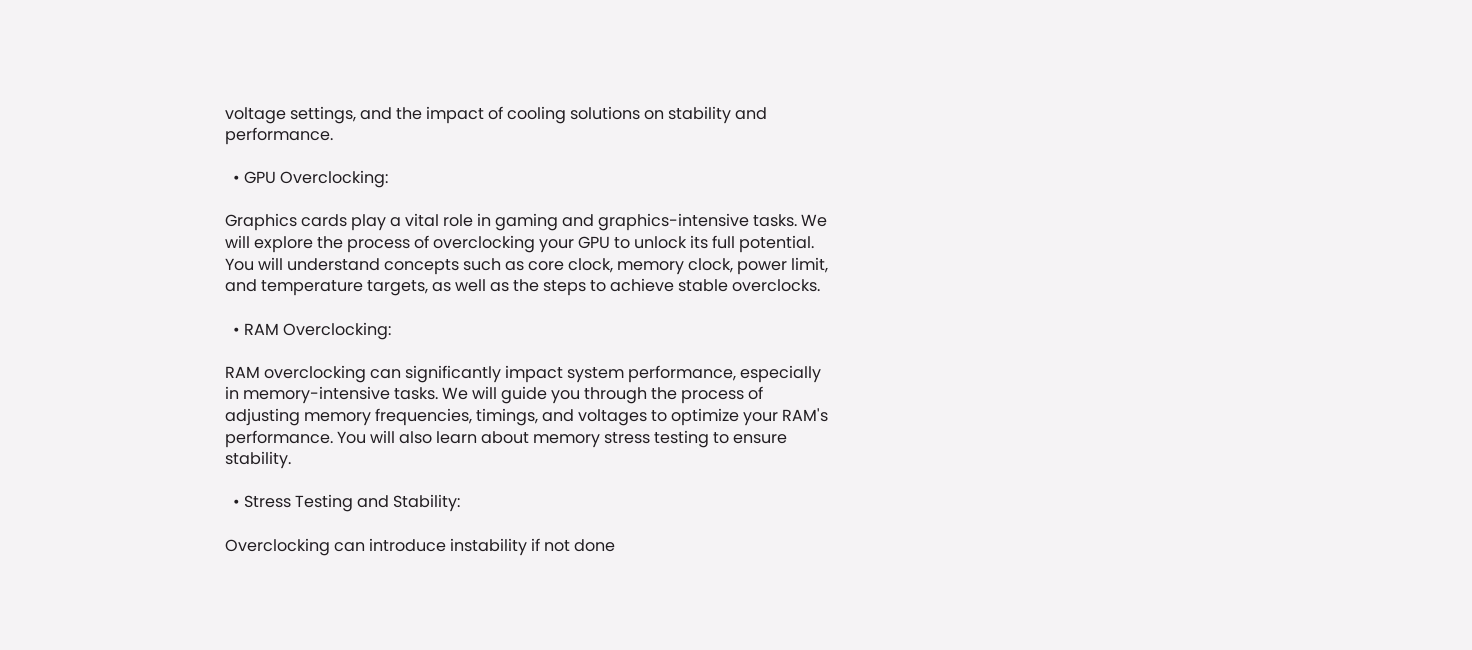voltage settings, and the impact of cooling solutions on stability and performance.

  • GPU Overclocking:

Graphics cards play a vital role in gaming and graphics-intensive tasks. We will explore the process of overclocking your GPU to unlock its full potential. You will understand concepts such as core clock, memory clock, power limit, and temperature targets, as well as the steps to achieve stable overclocks.

  • RAM Overclocking:

RAM overclocking can significantly impact system performance, especially in memory-intensive tasks. We will guide you through the process of adjusting memory frequencies, timings, and voltages to optimize your RAM's performance. You will also learn about memory stress testing to ensure stability.

  • Stress Testing and Stability:

Overclocking can introduce instability if not done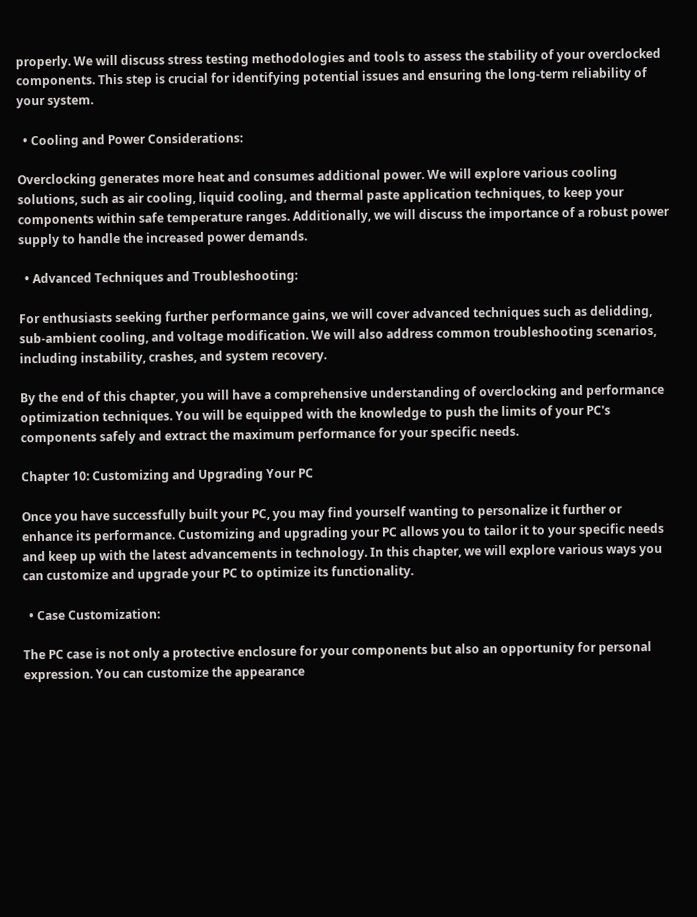properly. We will discuss stress testing methodologies and tools to assess the stability of your overclocked components. This step is crucial for identifying potential issues and ensuring the long-term reliability of your system.

  • Cooling and Power Considerations:

Overclocking generates more heat and consumes additional power. We will explore various cooling solutions, such as air cooling, liquid cooling, and thermal paste application techniques, to keep your components within safe temperature ranges. Additionally, we will discuss the importance of a robust power supply to handle the increased power demands.

  • Advanced Techniques and Troubleshooting:

For enthusiasts seeking further performance gains, we will cover advanced techniques such as delidding, sub-ambient cooling, and voltage modification. We will also address common troubleshooting scenarios, including instability, crashes, and system recovery.

By the end of this chapter, you will have a comprehensive understanding of overclocking and performance optimization techniques. You will be equipped with the knowledge to push the limits of your PC's components safely and extract the maximum performance for your specific needs.

Chapter 10: Customizing and Upgrading Your PC

Once you have successfully built your PC, you may find yourself wanting to personalize it further or enhance its performance. Customizing and upgrading your PC allows you to tailor it to your specific needs and keep up with the latest advancements in technology. In this chapter, we will explore various ways you can customize and upgrade your PC to optimize its functionality.

  • Case Customization:

The PC case is not only a protective enclosure for your components but also an opportunity for personal expression. You can customize the appearance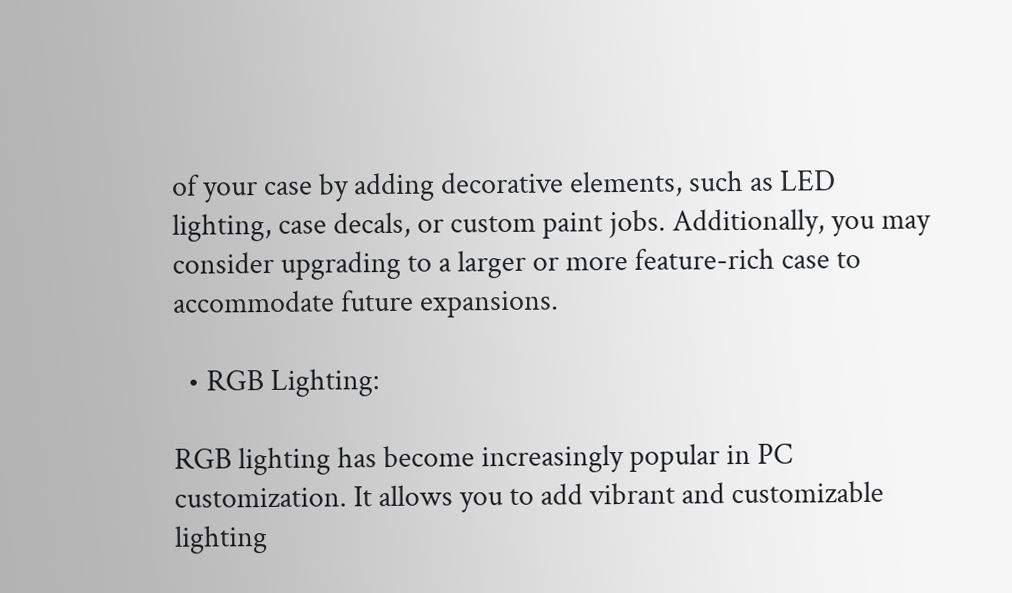of your case by adding decorative elements, such as LED lighting, case decals, or custom paint jobs. Additionally, you may consider upgrading to a larger or more feature-rich case to accommodate future expansions.

  • RGB Lighting:

RGB lighting has become increasingly popular in PC customization. It allows you to add vibrant and customizable lighting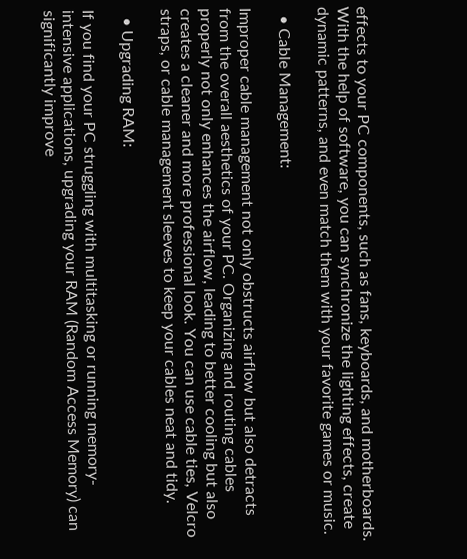effects to your PC components, such as fans, keyboards, and motherboards. With the help of software, you can synchronize the lighting effects, create dynamic patterns, and even match them with your favorite games or music.

  • Cable Management:

Improper cable management not only obstructs airflow but also detracts from the overall aesthetics of your PC. Organizing and routing cables properly not only enhances the airflow, leading to better cooling but also creates a cleaner and more professional look. You can use cable ties, Velcro straps, or cable management sleeves to keep your cables neat and tidy.

  • Upgrading RAM:

If you find your PC struggling with multitasking or running memory-intensive applications, upgrading your RAM (Random Access Memory) can significantly improve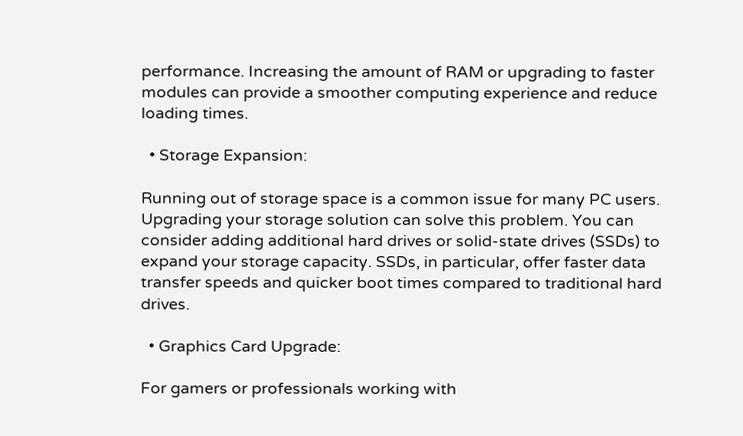performance. Increasing the amount of RAM or upgrading to faster modules can provide a smoother computing experience and reduce loading times.

  • Storage Expansion:

Running out of storage space is a common issue for many PC users. Upgrading your storage solution can solve this problem. You can consider adding additional hard drives or solid-state drives (SSDs) to expand your storage capacity. SSDs, in particular, offer faster data transfer speeds and quicker boot times compared to traditional hard drives.

  • Graphics Card Upgrade:

For gamers or professionals working with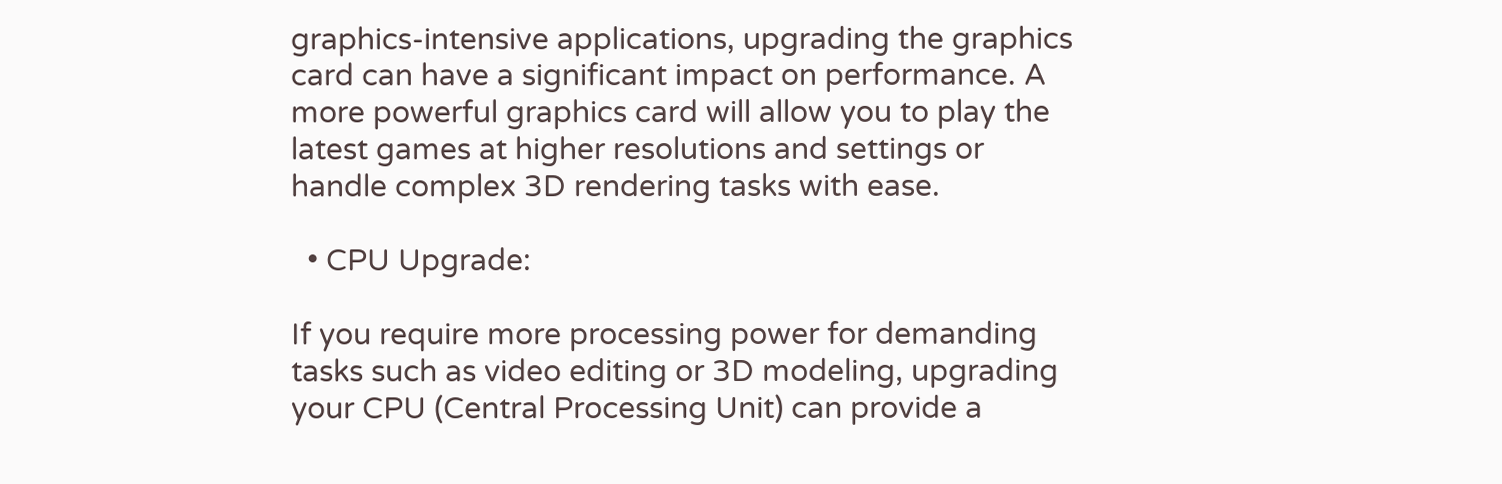graphics-intensive applications, upgrading the graphics card can have a significant impact on performance. A more powerful graphics card will allow you to play the latest games at higher resolutions and settings or handle complex 3D rendering tasks with ease.

  • CPU Upgrade:

If you require more processing power for demanding tasks such as video editing or 3D modeling, upgrading your CPU (Central Processing Unit) can provide a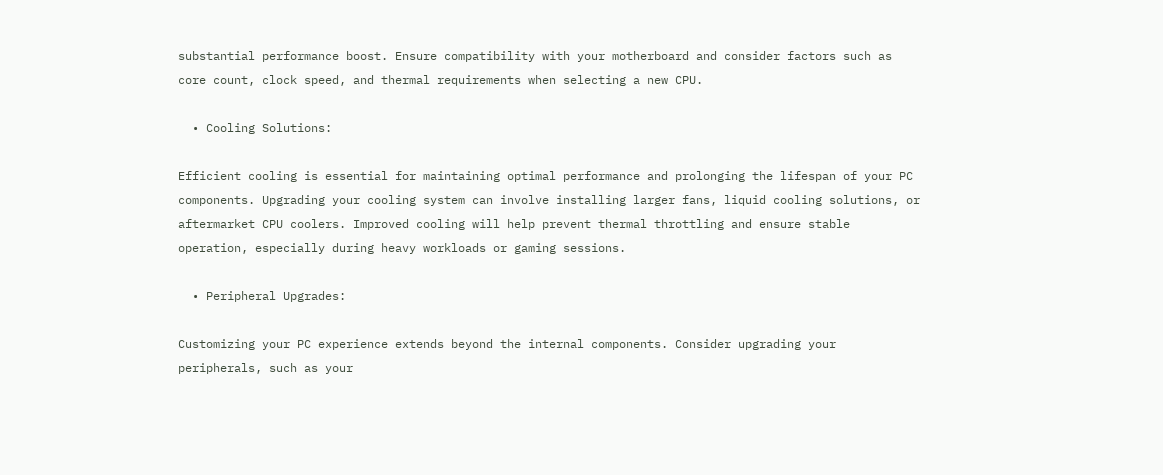substantial performance boost. Ensure compatibility with your motherboard and consider factors such as core count, clock speed, and thermal requirements when selecting a new CPU.

  • Cooling Solutions:

Efficient cooling is essential for maintaining optimal performance and prolonging the lifespan of your PC components. Upgrading your cooling system can involve installing larger fans, liquid cooling solutions, or aftermarket CPU coolers. Improved cooling will help prevent thermal throttling and ensure stable operation, especially during heavy workloads or gaming sessions.

  • Peripheral Upgrades:

Customizing your PC experience extends beyond the internal components. Consider upgrading your peripherals, such as your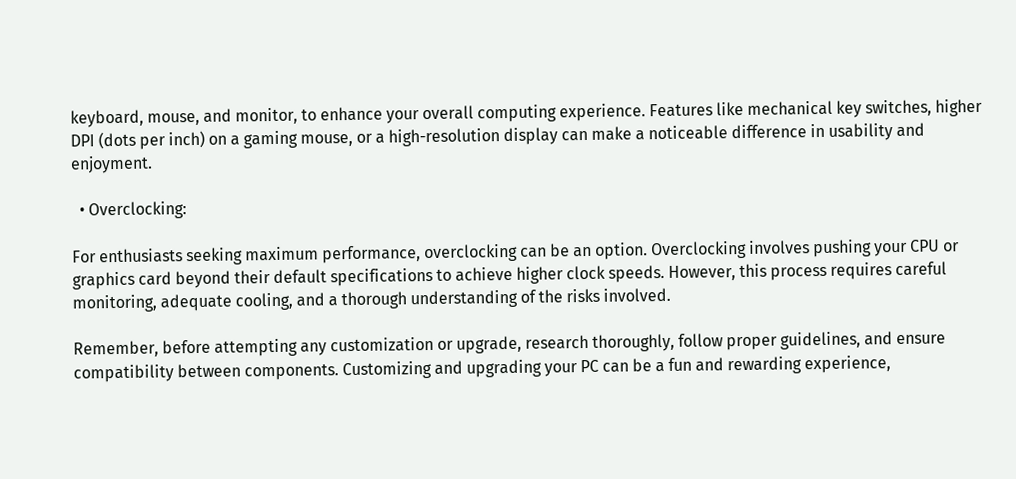keyboard, mouse, and monitor, to enhance your overall computing experience. Features like mechanical key switches, higher DPI (dots per inch) on a gaming mouse, or a high-resolution display can make a noticeable difference in usability and enjoyment.

  • Overclocking:

For enthusiasts seeking maximum performance, overclocking can be an option. Overclocking involves pushing your CPU or graphics card beyond their default specifications to achieve higher clock speeds. However, this process requires careful monitoring, adequate cooling, and a thorough understanding of the risks involved.

Remember, before attempting any customization or upgrade, research thoroughly, follow proper guidelines, and ensure compatibility between components. Customizing and upgrading your PC can be a fun and rewarding experience,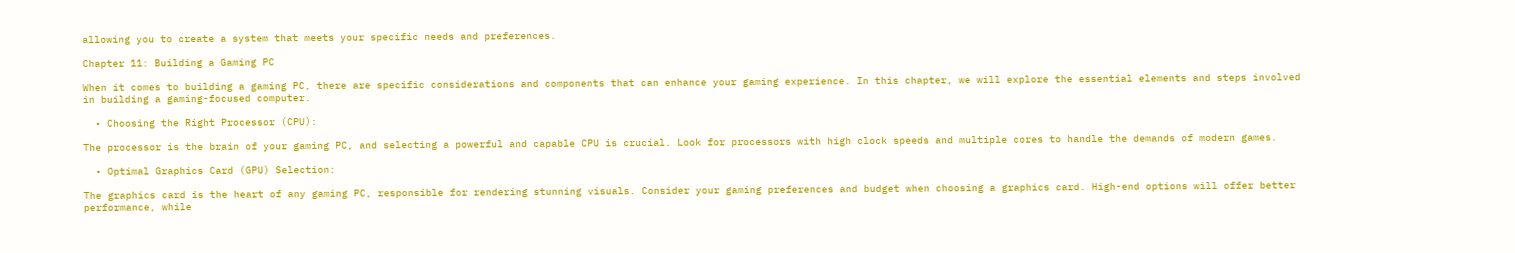allowing you to create a system that meets your specific needs and preferences.

Chapter 11: Building a Gaming PC

When it comes to building a gaming PC, there are specific considerations and components that can enhance your gaming experience. In this chapter, we will explore the essential elements and steps involved in building a gaming-focused computer.

  • Choosing the Right Processor (CPU):

The processor is the brain of your gaming PC, and selecting a powerful and capable CPU is crucial. Look for processors with high clock speeds and multiple cores to handle the demands of modern games.

  • Optimal Graphics Card (GPU) Selection:

The graphics card is the heart of any gaming PC, responsible for rendering stunning visuals. Consider your gaming preferences and budget when choosing a graphics card. High-end options will offer better performance, while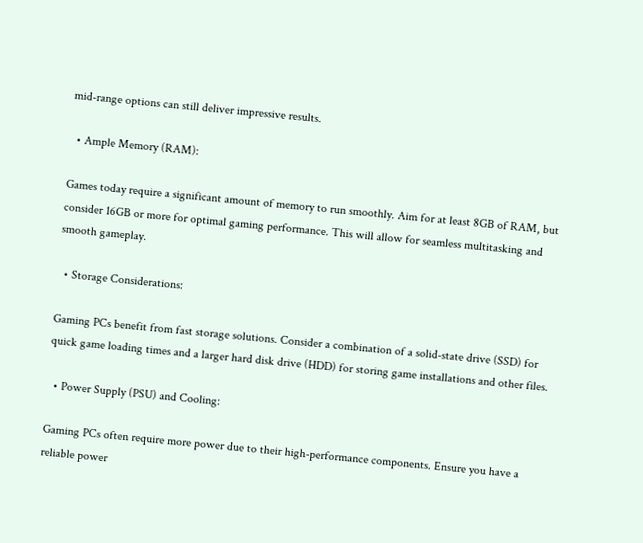mid-range options can still deliver impressive results.

  • Ample Memory (RAM):

Games today require a significant amount of memory to run smoothly. Aim for at least 8GB of RAM, but consider 16GB or more for optimal gaming performance. This will allow for seamless multitasking and smooth gameplay.

  • Storage Considerations:

Gaming PCs benefit from fast storage solutions. Consider a combination of a solid-state drive (SSD) for quick game loading times and a larger hard disk drive (HDD) for storing game installations and other files.

  • Power Supply (PSU) and Cooling:

Gaming PCs often require more power due to their high-performance components. Ensure you have a reliable power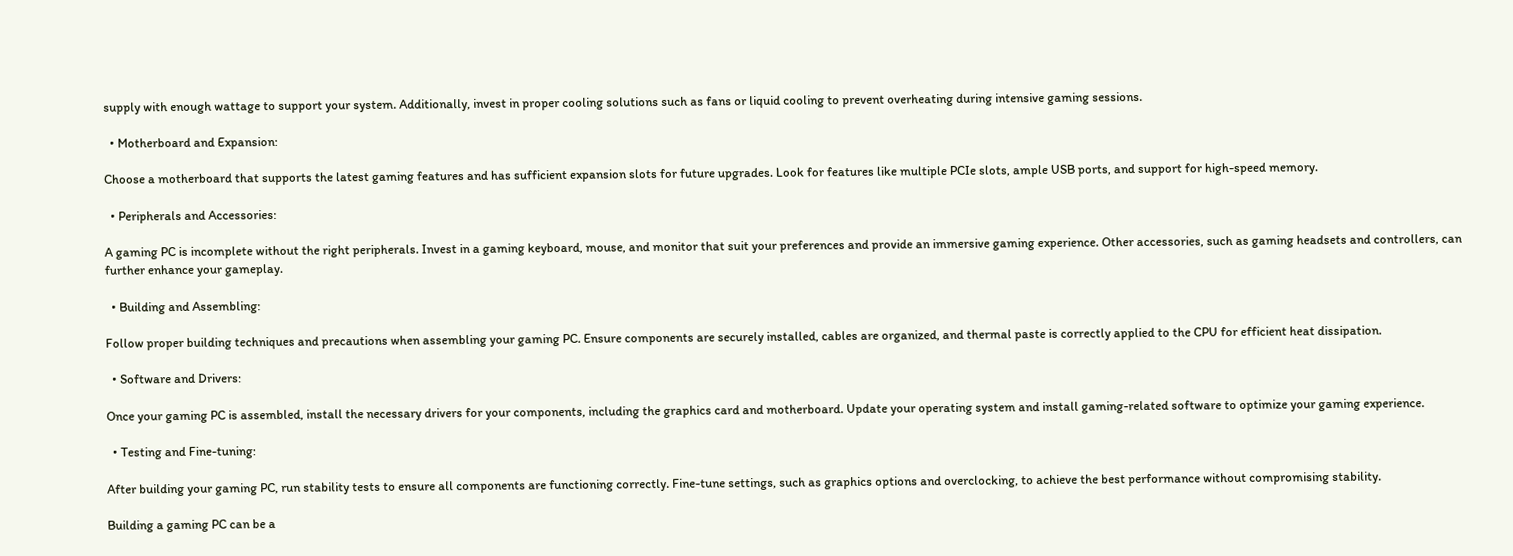supply with enough wattage to support your system. Additionally, invest in proper cooling solutions such as fans or liquid cooling to prevent overheating during intensive gaming sessions.

  • Motherboard and Expansion:

Choose a motherboard that supports the latest gaming features and has sufficient expansion slots for future upgrades. Look for features like multiple PCIe slots, ample USB ports, and support for high-speed memory.

  • Peripherals and Accessories:

A gaming PC is incomplete without the right peripherals. Invest in a gaming keyboard, mouse, and monitor that suit your preferences and provide an immersive gaming experience. Other accessories, such as gaming headsets and controllers, can further enhance your gameplay.

  • Building and Assembling:

Follow proper building techniques and precautions when assembling your gaming PC. Ensure components are securely installed, cables are organized, and thermal paste is correctly applied to the CPU for efficient heat dissipation.

  • Software and Drivers:

Once your gaming PC is assembled, install the necessary drivers for your components, including the graphics card and motherboard. Update your operating system and install gaming-related software to optimize your gaming experience.

  • Testing and Fine-tuning:

After building your gaming PC, run stability tests to ensure all components are functioning correctly. Fine-tune settings, such as graphics options and overclocking, to achieve the best performance without compromising stability.

Building a gaming PC can be a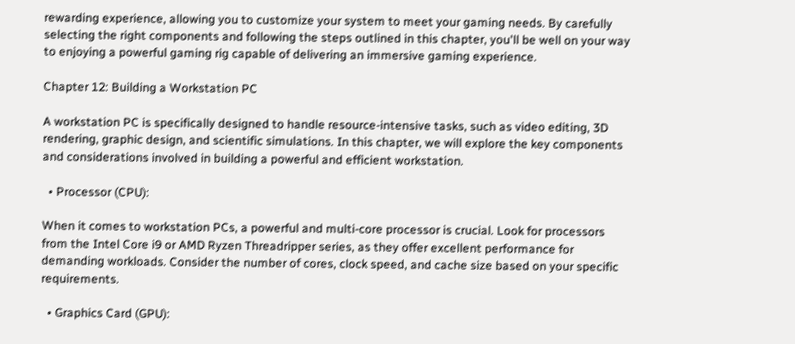rewarding experience, allowing you to customize your system to meet your gaming needs. By carefully selecting the right components and following the steps outlined in this chapter, you'll be well on your way to enjoying a powerful gaming rig capable of delivering an immersive gaming experience.

Chapter 12: Building a Workstation PC

A workstation PC is specifically designed to handle resource-intensive tasks, such as video editing, 3D rendering, graphic design, and scientific simulations. In this chapter, we will explore the key components and considerations involved in building a powerful and efficient workstation.

  • Processor (CPU):

When it comes to workstation PCs, a powerful and multi-core processor is crucial. Look for processors from the Intel Core i9 or AMD Ryzen Threadripper series, as they offer excellent performance for demanding workloads. Consider the number of cores, clock speed, and cache size based on your specific requirements.

  • Graphics Card (GPU):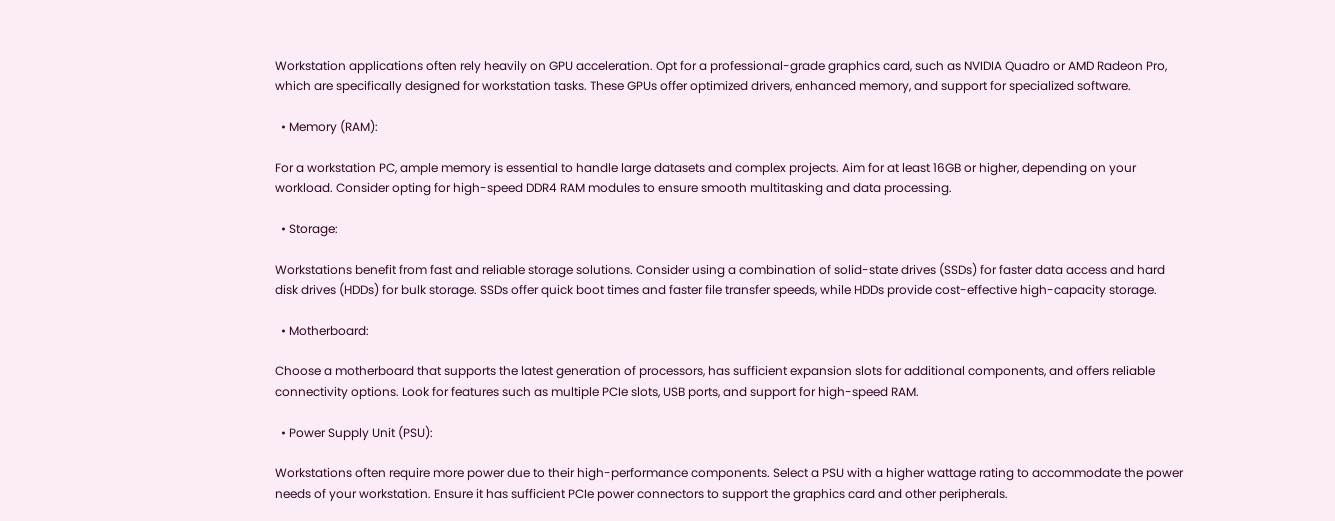Workstation applications often rely heavily on GPU acceleration. Opt for a professional-grade graphics card, such as NVIDIA Quadro or AMD Radeon Pro, which are specifically designed for workstation tasks. These GPUs offer optimized drivers, enhanced memory, and support for specialized software.

  • Memory (RAM):

For a workstation PC, ample memory is essential to handle large datasets and complex projects. Aim for at least 16GB or higher, depending on your workload. Consider opting for high-speed DDR4 RAM modules to ensure smooth multitasking and data processing.

  • Storage:

Workstations benefit from fast and reliable storage solutions. Consider using a combination of solid-state drives (SSDs) for faster data access and hard disk drives (HDDs) for bulk storage. SSDs offer quick boot times and faster file transfer speeds, while HDDs provide cost-effective high-capacity storage.

  • Motherboard:

Choose a motherboard that supports the latest generation of processors, has sufficient expansion slots for additional components, and offers reliable connectivity options. Look for features such as multiple PCIe slots, USB ports, and support for high-speed RAM.

  • Power Supply Unit (PSU):

Workstations often require more power due to their high-performance components. Select a PSU with a higher wattage rating to accommodate the power needs of your workstation. Ensure it has sufficient PCIe power connectors to support the graphics card and other peripherals.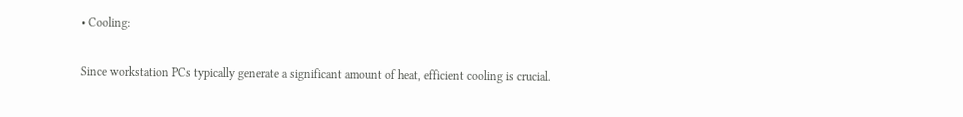• Cooling:

Since workstation PCs typically generate a significant amount of heat, efficient cooling is crucial.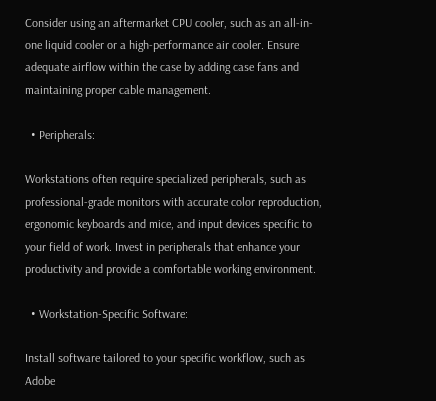Consider using an aftermarket CPU cooler, such as an all-in-one liquid cooler or a high-performance air cooler. Ensure adequate airflow within the case by adding case fans and maintaining proper cable management.

  • Peripherals:

Workstations often require specialized peripherals, such as professional-grade monitors with accurate color reproduction, ergonomic keyboards and mice, and input devices specific to your field of work. Invest in peripherals that enhance your productivity and provide a comfortable working environment.

  • Workstation-Specific Software:

Install software tailored to your specific workflow, such as Adobe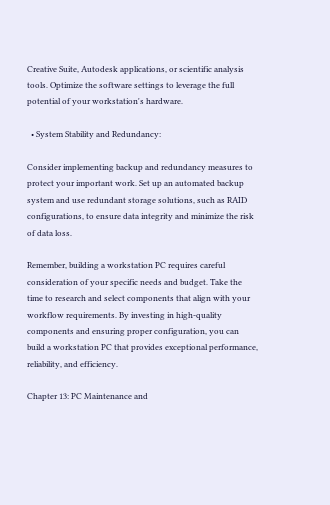Creative Suite, Autodesk applications, or scientific analysis tools. Optimize the software settings to leverage the full potential of your workstation's hardware.

  • System Stability and Redundancy:

Consider implementing backup and redundancy measures to protect your important work. Set up an automated backup system and use redundant storage solutions, such as RAID configurations, to ensure data integrity and minimize the risk of data loss.

Remember, building a workstation PC requires careful consideration of your specific needs and budget. Take the time to research and select components that align with your workflow requirements. By investing in high-quality components and ensuring proper configuration, you can build a workstation PC that provides exceptional performance, reliability, and efficiency.

Chapter 13: PC Maintenance and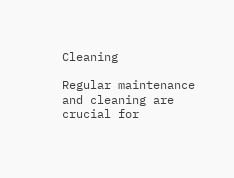Cleaning

Regular maintenance and cleaning are crucial for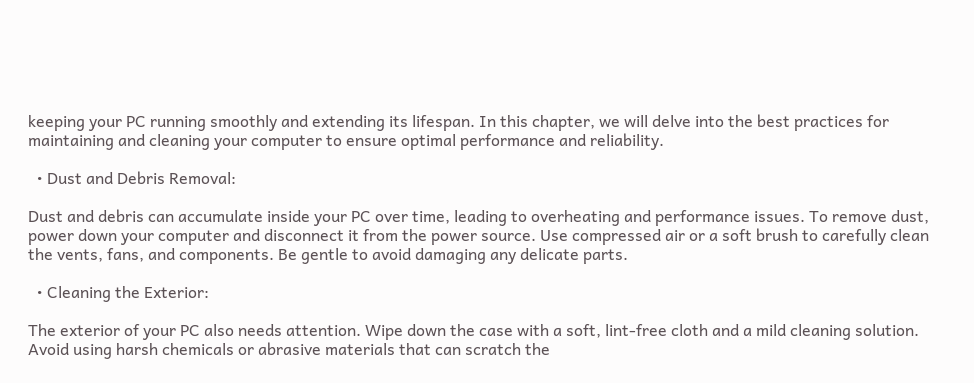keeping your PC running smoothly and extending its lifespan. In this chapter, we will delve into the best practices for maintaining and cleaning your computer to ensure optimal performance and reliability.

  • Dust and Debris Removal:

Dust and debris can accumulate inside your PC over time, leading to overheating and performance issues. To remove dust, power down your computer and disconnect it from the power source. Use compressed air or a soft brush to carefully clean the vents, fans, and components. Be gentle to avoid damaging any delicate parts.

  • Cleaning the Exterior:

The exterior of your PC also needs attention. Wipe down the case with a soft, lint-free cloth and a mild cleaning solution. Avoid using harsh chemicals or abrasive materials that can scratch the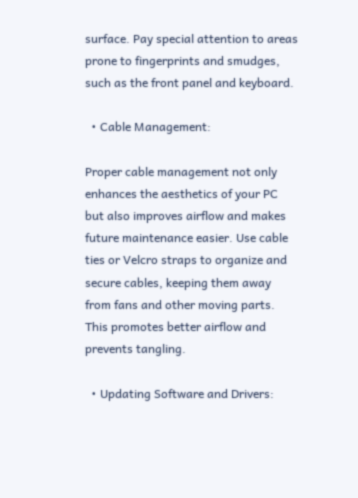surface. Pay special attention to areas prone to fingerprints and smudges, such as the front panel and keyboard.

  • Cable Management:

Proper cable management not only enhances the aesthetics of your PC but also improves airflow and makes future maintenance easier. Use cable ties or Velcro straps to organize and secure cables, keeping them away from fans and other moving parts. This promotes better airflow and prevents tangling.

  • Updating Software and Drivers: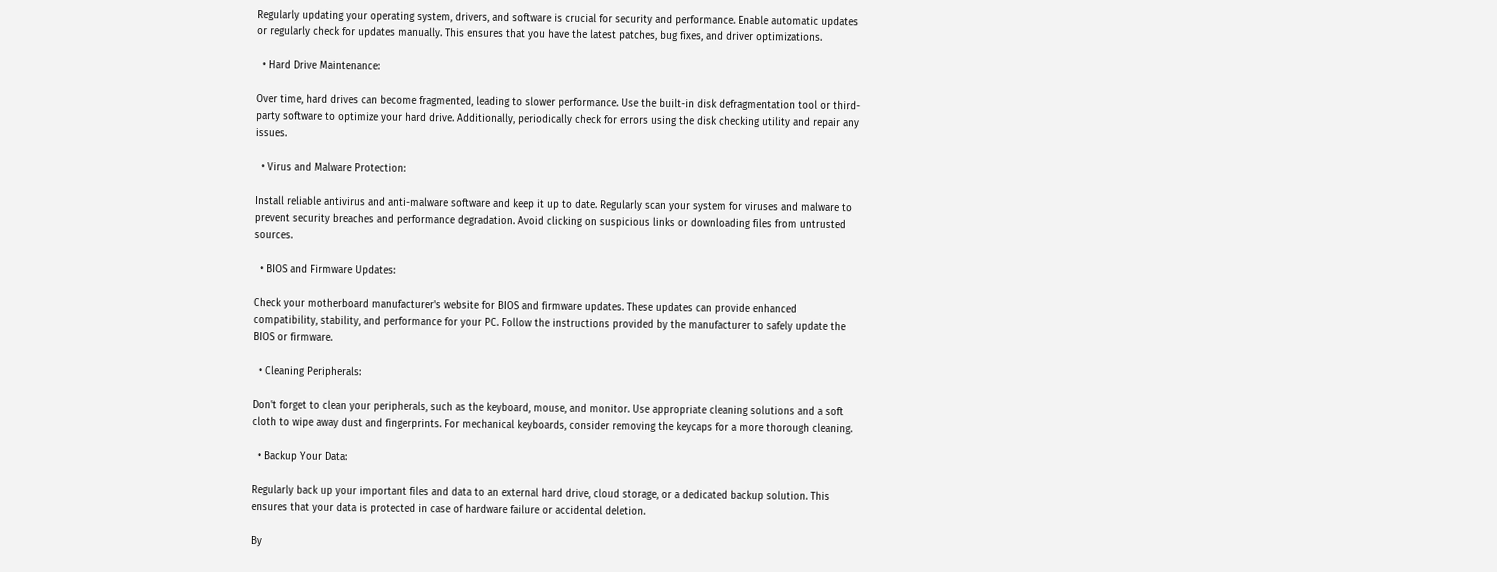Regularly updating your operating system, drivers, and software is crucial for security and performance. Enable automatic updates or regularly check for updates manually. This ensures that you have the latest patches, bug fixes, and driver optimizations.

  • Hard Drive Maintenance:

Over time, hard drives can become fragmented, leading to slower performance. Use the built-in disk defragmentation tool or third-party software to optimize your hard drive. Additionally, periodically check for errors using the disk checking utility and repair any issues.

  • Virus and Malware Protection:

Install reliable antivirus and anti-malware software and keep it up to date. Regularly scan your system for viruses and malware to prevent security breaches and performance degradation. Avoid clicking on suspicious links or downloading files from untrusted sources.

  • BIOS and Firmware Updates:

Check your motherboard manufacturer's website for BIOS and firmware updates. These updates can provide enhanced compatibility, stability, and performance for your PC. Follow the instructions provided by the manufacturer to safely update the BIOS or firmware.

  • Cleaning Peripherals:

Don't forget to clean your peripherals, such as the keyboard, mouse, and monitor. Use appropriate cleaning solutions and a soft cloth to wipe away dust and fingerprints. For mechanical keyboards, consider removing the keycaps for a more thorough cleaning.

  • Backup Your Data:

Regularly back up your important files and data to an external hard drive, cloud storage, or a dedicated backup solution. This ensures that your data is protected in case of hardware failure or accidental deletion.

By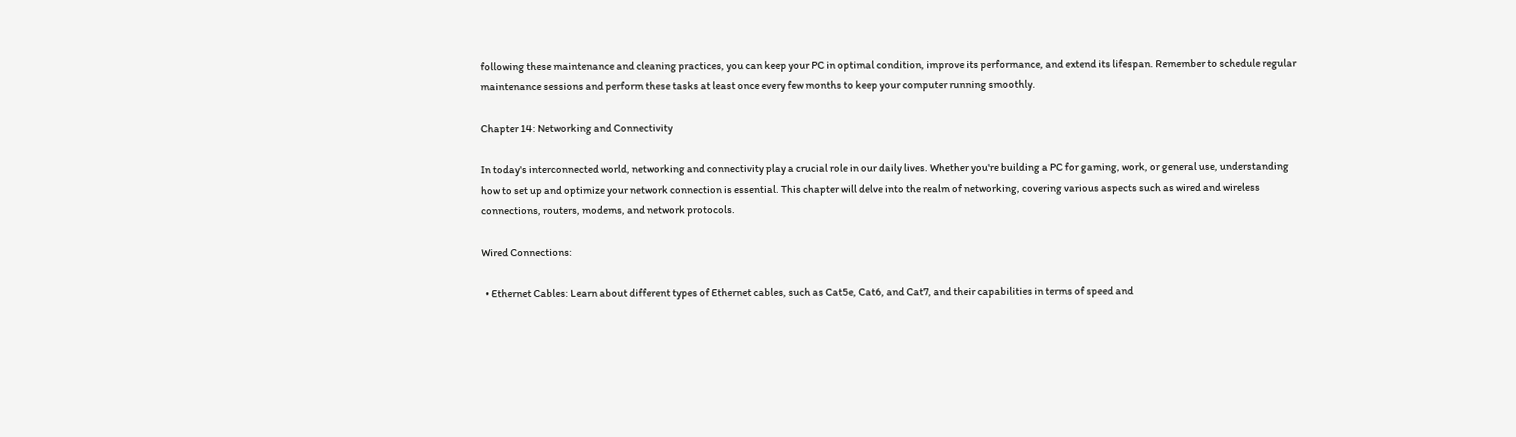following these maintenance and cleaning practices, you can keep your PC in optimal condition, improve its performance, and extend its lifespan. Remember to schedule regular maintenance sessions and perform these tasks at least once every few months to keep your computer running smoothly.

Chapter 14: Networking and Connectivity

In today's interconnected world, networking and connectivity play a crucial role in our daily lives. Whether you're building a PC for gaming, work, or general use, understanding how to set up and optimize your network connection is essential. This chapter will delve into the realm of networking, covering various aspects such as wired and wireless connections, routers, modems, and network protocols.

Wired Connections:

  • Ethernet Cables: Learn about different types of Ethernet cables, such as Cat5e, Cat6, and Cat7, and their capabilities in terms of speed and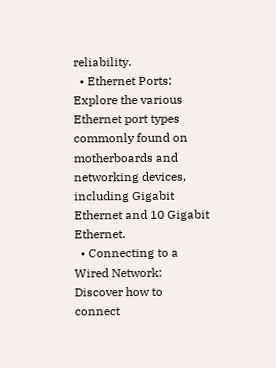reliability.
  • Ethernet Ports: Explore the various Ethernet port types commonly found on motherboards and networking devices, including Gigabit Ethernet and 10 Gigabit Ethernet.
  • Connecting to a Wired Network: Discover how to connect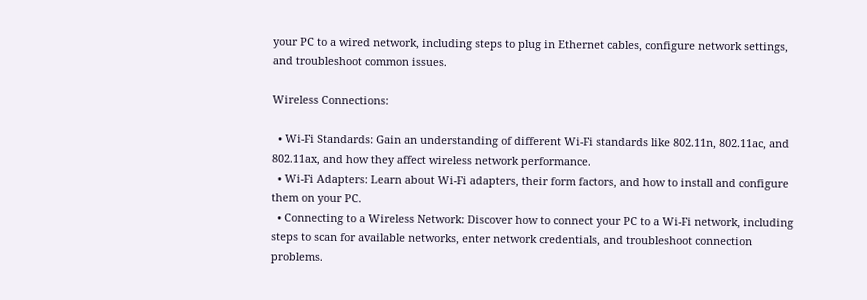your PC to a wired network, including steps to plug in Ethernet cables, configure network settings, and troubleshoot common issues.

Wireless Connections:

  • Wi-Fi Standards: Gain an understanding of different Wi-Fi standards like 802.11n, 802.11ac, and 802.11ax, and how they affect wireless network performance.
  • Wi-Fi Adapters: Learn about Wi-Fi adapters, their form factors, and how to install and configure them on your PC.
  • Connecting to a Wireless Network: Discover how to connect your PC to a Wi-Fi network, including steps to scan for available networks, enter network credentials, and troubleshoot connection problems.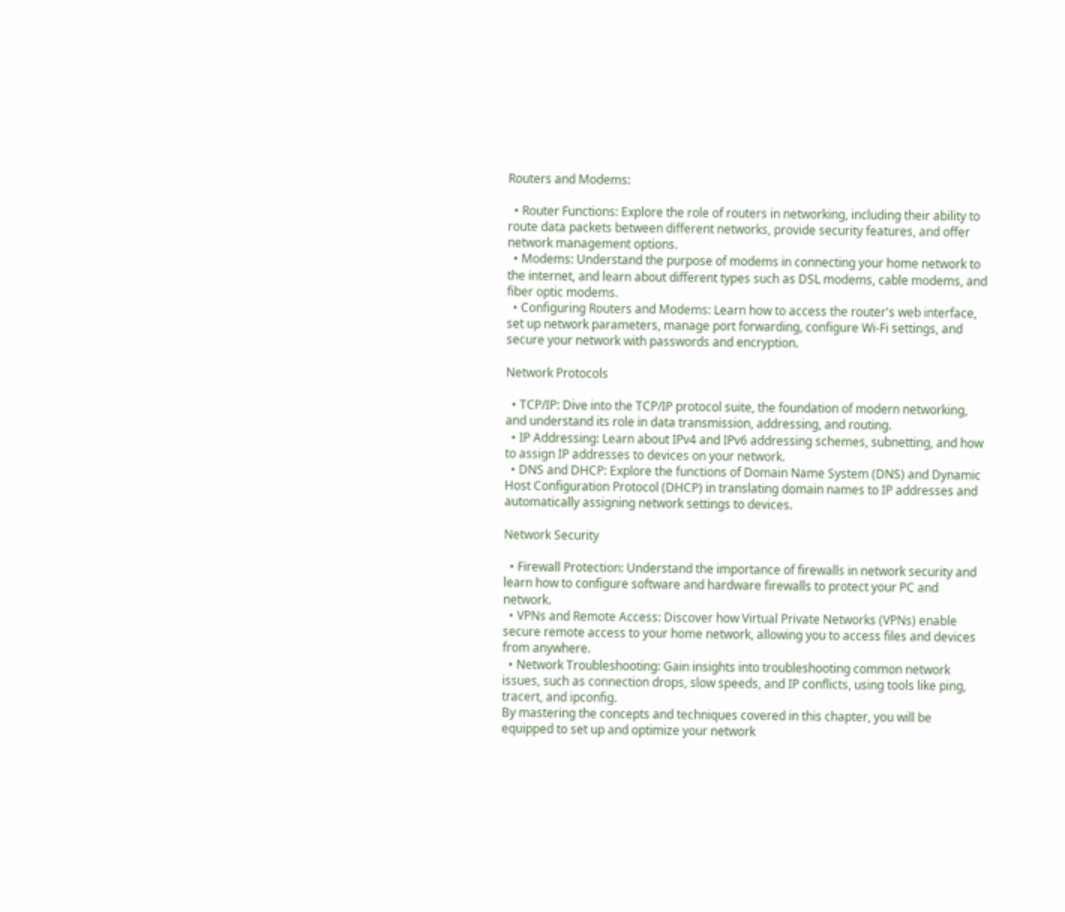Routers and Modems:

  • Router Functions: Explore the role of routers in networking, including their ability to route data packets between different networks, provide security features, and offer network management options.
  • Modems: Understand the purpose of modems in connecting your home network to the internet, and learn about different types such as DSL modems, cable modems, and fiber optic modems.
  • Configuring Routers and Modems: Learn how to access the router's web interface, set up network parameters, manage port forwarding, configure Wi-Fi settings, and secure your network with passwords and encryption.

Network Protocols

  • TCP/IP: Dive into the TCP/IP protocol suite, the foundation of modern networking, and understand its role in data transmission, addressing, and routing.
  • IP Addressing: Learn about IPv4 and IPv6 addressing schemes, subnetting, and how to assign IP addresses to devices on your network.
  • DNS and DHCP: Explore the functions of Domain Name System (DNS) and Dynamic Host Configuration Protocol (DHCP) in translating domain names to IP addresses and automatically assigning network settings to devices.

Network Security

  • Firewall Protection: Understand the importance of firewalls in network security and learn how to configure software and hardware firewalls to protect your PC and network.
  • VPNs and Remote Access: Discover how Virtual Private Networks (VPNs) enable secure remote access to your home network, allowing you to access files and devices from anywhere.
  • Network Troubleshooting: Gain insights into troubleshooting common network issues, such as connection drops, slow speeds, and IP conflicts, using tools like ping, tracert, and ipconfig.
By mastering the concepts and techniques covered in this chapter, you will be equipped to set up and optimize your network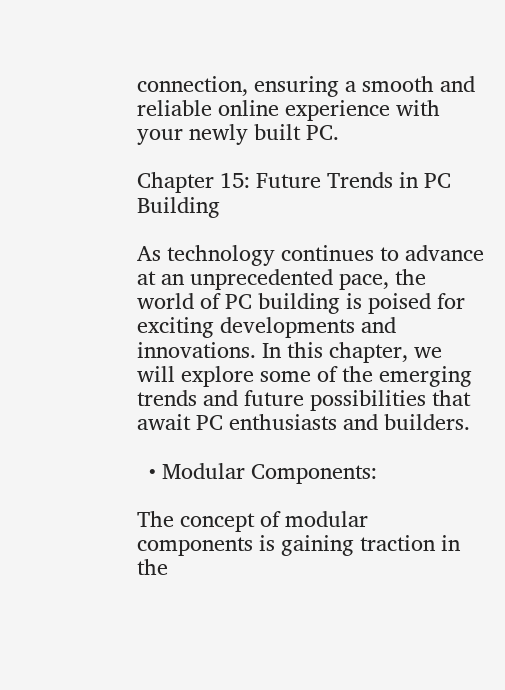connection, ensuring a smooth and reliable online experience with your newly built PC.

Chapter 15: Future Trends in PC Building

As technology continues to advance at an unprecedented pace, the world of PC building is poised for exciting developments and innovations. In this chapter, we will explore some of the emerging trends and future possibilities that await PC enthusiasts and builders.

  • Modular Components:

The concept of modular components is gaining traction in the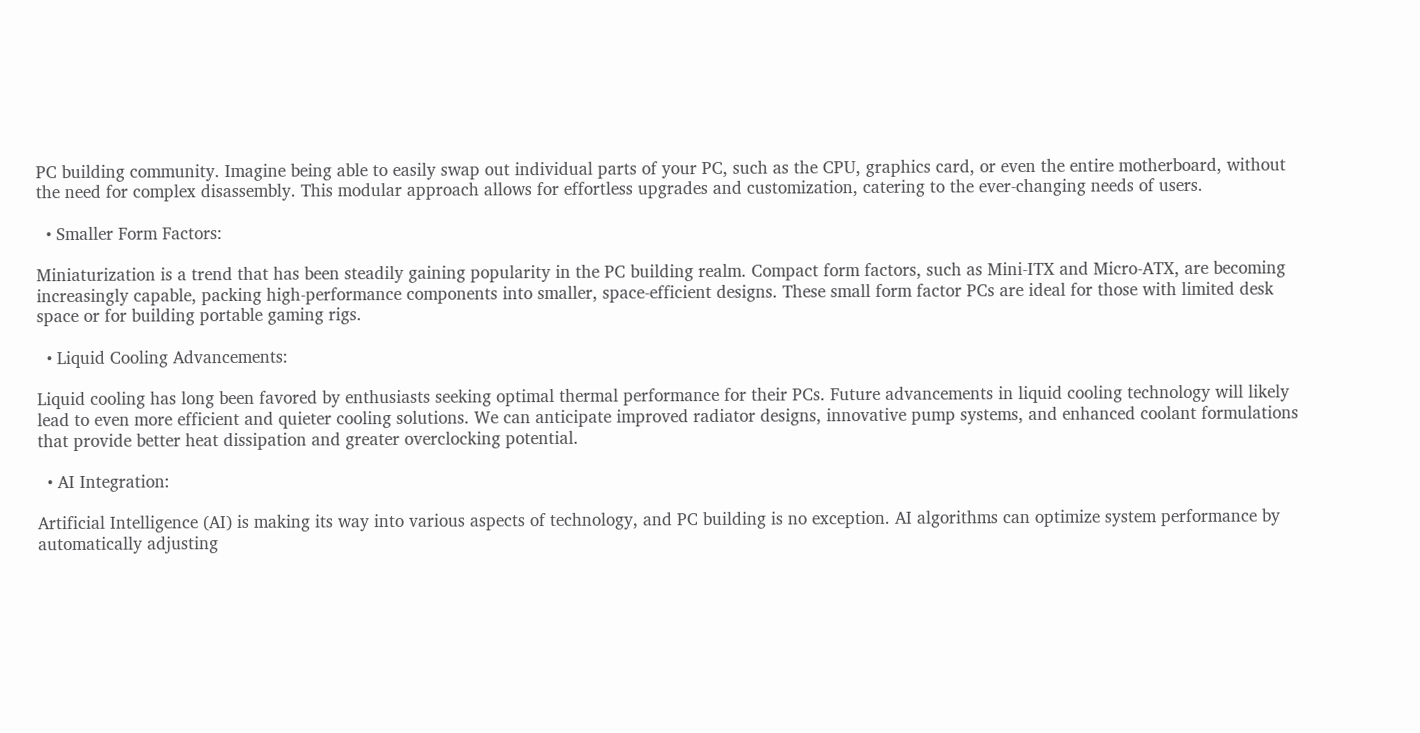PC building community. Imagine being able to easily swap out individual parts of your PC, such as the CPU, graphics card, or even the entire motherboard, without the need for complex disassembly. This modular approach allows for effortless upgrades and customization, catering to the ever-changing needs of users.

  • Smaller Form Factors:

Miniaturization is a trend that has been steadily gaining popularity in the PC building realm. Compact form factors, such as Mini-ITX and Micro-ATX, are becoming increasingly capable, packing high-performance components into smaller, space-efficient designs. These small form factor PCs are ideal for those with limited desk space or for building portable gaming rigs.

  • Liquid Cooling Advancements:

Liquid cooling has long been favored by enthusiasts seeking optimal thermal performance for their PCs. Future advancements in liquid cooling technology will likely lead to even more efficient and quieter cooling solutions. We can anticipate improved radiator designs, innovative pump systems, and enhanced coolant formulations that provide better heat dissipation and greater overclocking potential.

  • AI Integration:

Artificial Intelligence (AI) is making its way into various aspects of technology, and PC building is no exception. AI algorithms can optimize system performance by automatically adjusting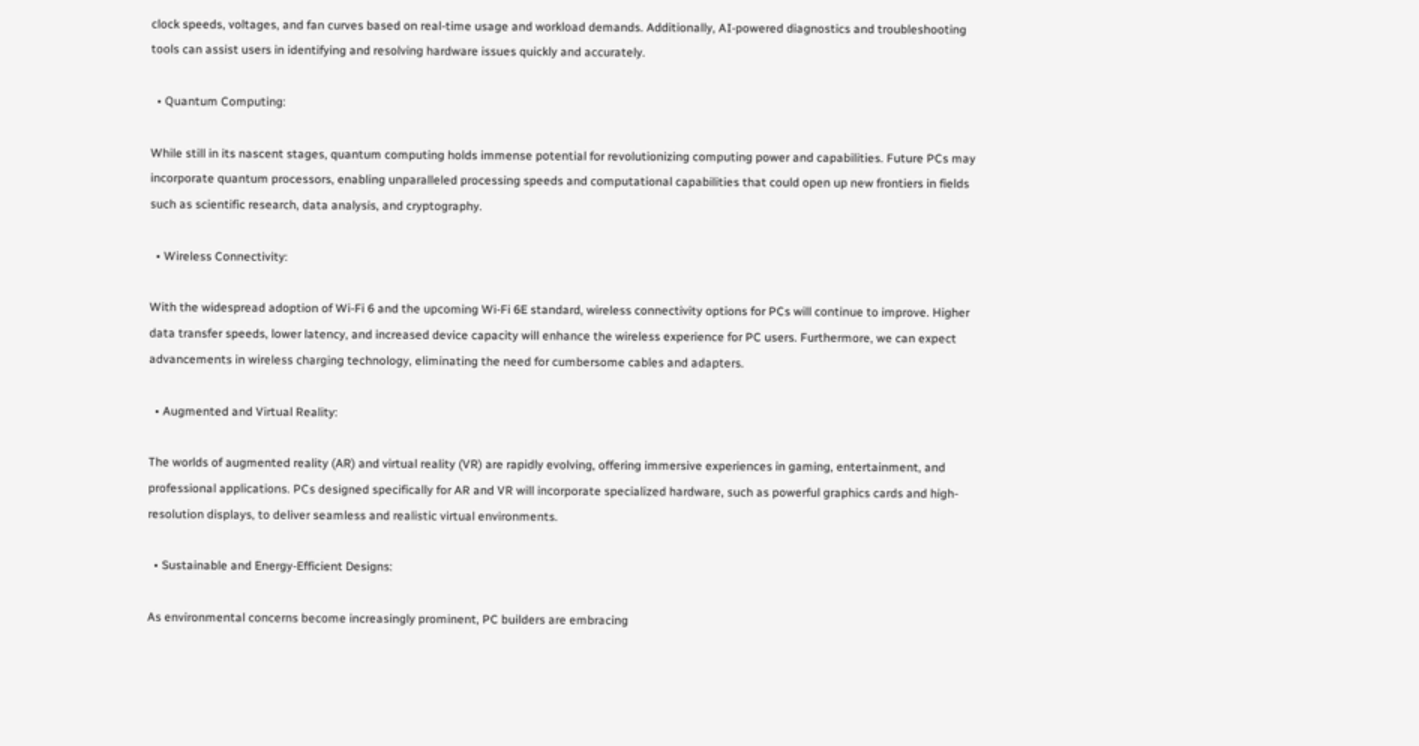clock speeds, voltages, and fan curves based on real-time usage and workload demands. Additionally, AI-powered diagnostics and troubleshooting tools can assist users in identifying and resolving hardware issues quickly and accurately.

  • Quantum Computing:

While still in its nascent stages, quantum computing holds immense potential for revolutionizing computing power and capabilities. Future PCs may incorporate quantum processors, enabling unparalleled processing speeds and computational capabilities that could open up new frontiers in fields such as scientific research, data analysis, and cryptography.

  • Wireless Connectivity:

With the widespread adoption of Wi-Fi 6 and the upcoming Wi-Fi 6E standard, wireless connectivity options for PCs will continue to improve. Higher data transfer speeds, lower latency, and increased device capacity will enhance the wireless experience for PC users. Furthermore, we can expect advancements in wireless charging technology, eliminating the need for cumbersome cables and adapters.

  • Augmented and Virtual Reality:

The worlds of augmented reality (AR) and virtual reality (VR) are rapidly evolving, offering immersive experiences in gaming, entertainment, and professional applications. PCs designed specifically for AR and VR will incorporate specialized hardware, such as powerful graphics cards and high-resolution displays, to deliver seamless and realistic virtual environments.

  • Sustainable and Energy-Efficient Designs:

As environmental concerns become increasingly prominent, PC builders are embracing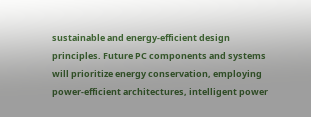sustainable and energy-efficient design principles. Future PC components and systems will prioritize energy conservation, employing power-efficient architectures, intelligent power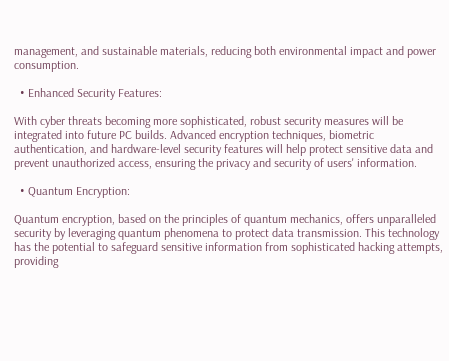management, and sustainable materials, reducing both environmental impact and power consumption.

  • Enhanced Security Features:

With cyber threats becoming more sophisticated, robust security measures will be integrated into future PC builds. Advanced encryption techniques, biometric authentication, and hardware-level security features will help protect sensitive data and prevent unauthorized access, ensuring the privacy and security of users' information.

  • Quantum Encryption:

Quantum encryption, based on the principles of quantum mechanics, offers unparalleled security by leveraging quantum phenomena to protect data transmission. This technology has the potential to safeguard sensitive information from sophisticated hacking attempts, providing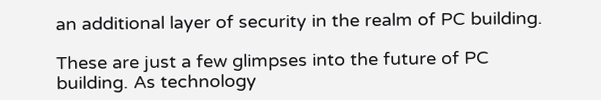an additional layer of security in the realm of PC building.

These are just a few glimpses into the future of PC building. As technology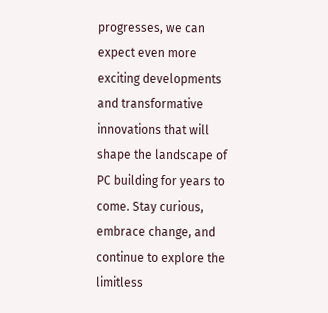progresses, we can expect even more exciting developments and transformative innovations that will shape the landscape of PC building for years to come. Stay curious, embrace change, and continue to explore the limitless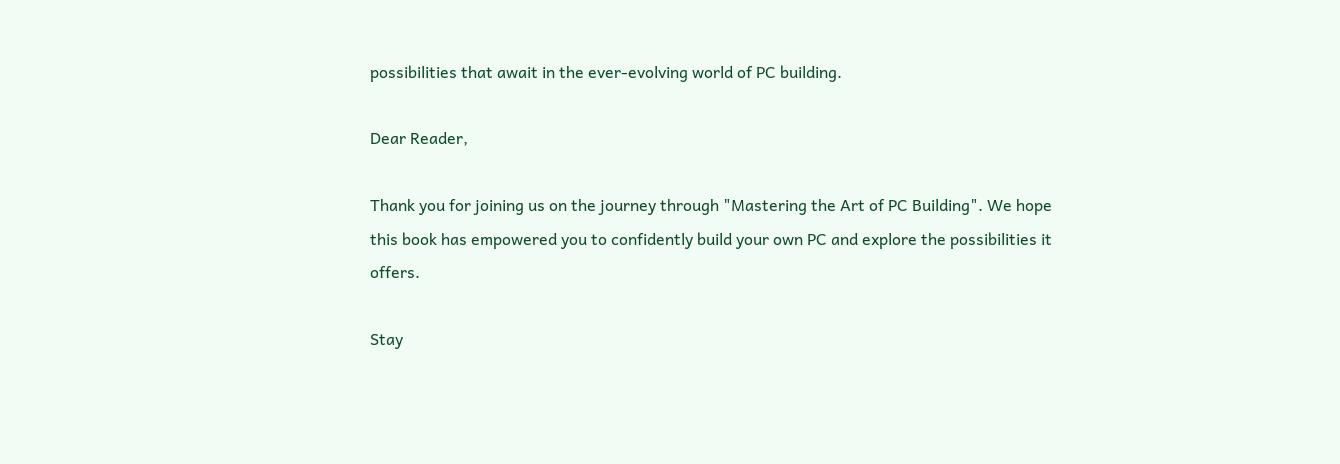possibilities that await in the ever-evolving world of PC building.

Dear Reader,

Thank you for joining us on the journey through "Mastering the Art of PC Building". We hope this book has empowered you to confidently build your own PC and explore the possibilities it offers.

Stay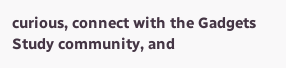curious, connect with the Gadgets Study community, and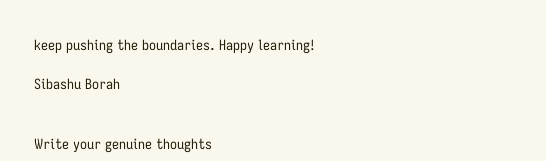keep pushing the boundaries. Happy learning!

Sibashu Borah


Write your genuine thoughts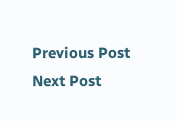Previous Post Next Post